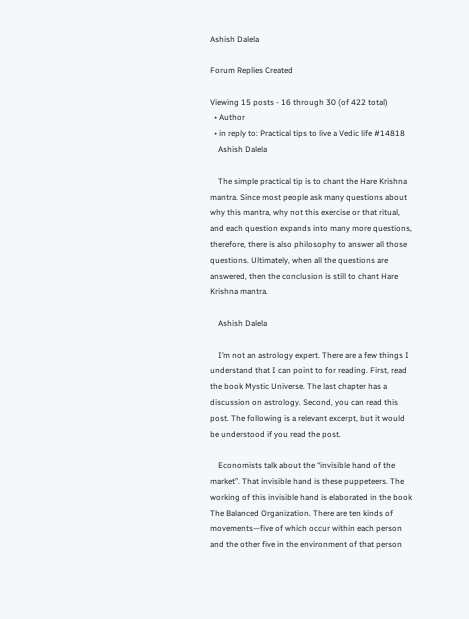Ashish Dalela

Forum Replies Created

Viewing 15 posts - 16 through 30 (of 422 total)
  • Author
  • in reply to: Practical tips to live a Vedic life #14818
    Ashish Dalela

    The simple practical tip is to chant the Hare Krishna mantra. Since most people ask many questions about why this mantra, why not this exercise or that ritual, and each question expands into many more questions, therefore, there is also philosophy to answer all those questions. Ultimately, when all the questions are answered, then the conclusion is still to chant Hare Krishna mantra.

    Ashish Dalela

    I’m not an astrology expert. There are a few things I understand that I can point to for reading. First, read the book Mystic Universe. The last chapter has a discussion on astrology. Second, you can read this post. The following is a relevant excerpt, but it would be understood if you read the post.

    Economists talk about the “invisible hand of the market”. That invisible hand is these puppeteers. The working of this invisible hand is elaborated in the book The Balanced Organization. There are ten kinds of movements—five of which occur within each person and the other five in the environment of that person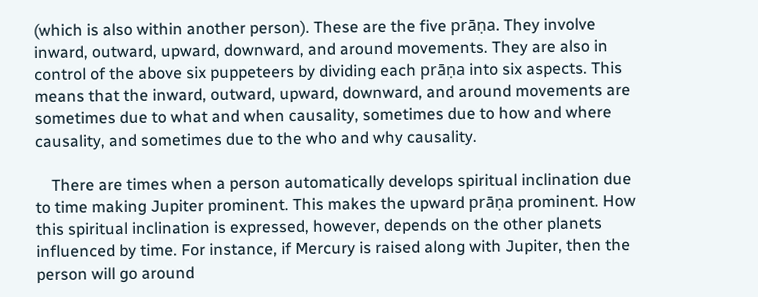(which is also within another person). These are the five prāṇa. They involve inward, outward, upward, downward, and around movements. They are also in control of the above six puppeteers by dividing each prāṇa into six aspects. This means that the inward, outward, upward, downward, and around movements are sometimes due to what and when causality, sometimes due to how and where causality, and sometimes due to the who and why causality.

    There are times when a person automatically develops spiritual inclination due to time making Jupiter prominent. This makes the upward prāṇa prominent. How this spiritual inclination is expressed, however, depends on the other planets influenced by time. For instance, if Mercury is raised along with Jupiter, then the person will go around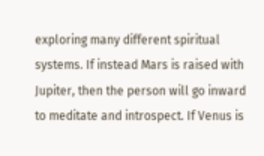exploring many different spiritual systems. If instead Mars is raised with Jupiter, then the person will go inward to meditate and introspect. If Venus is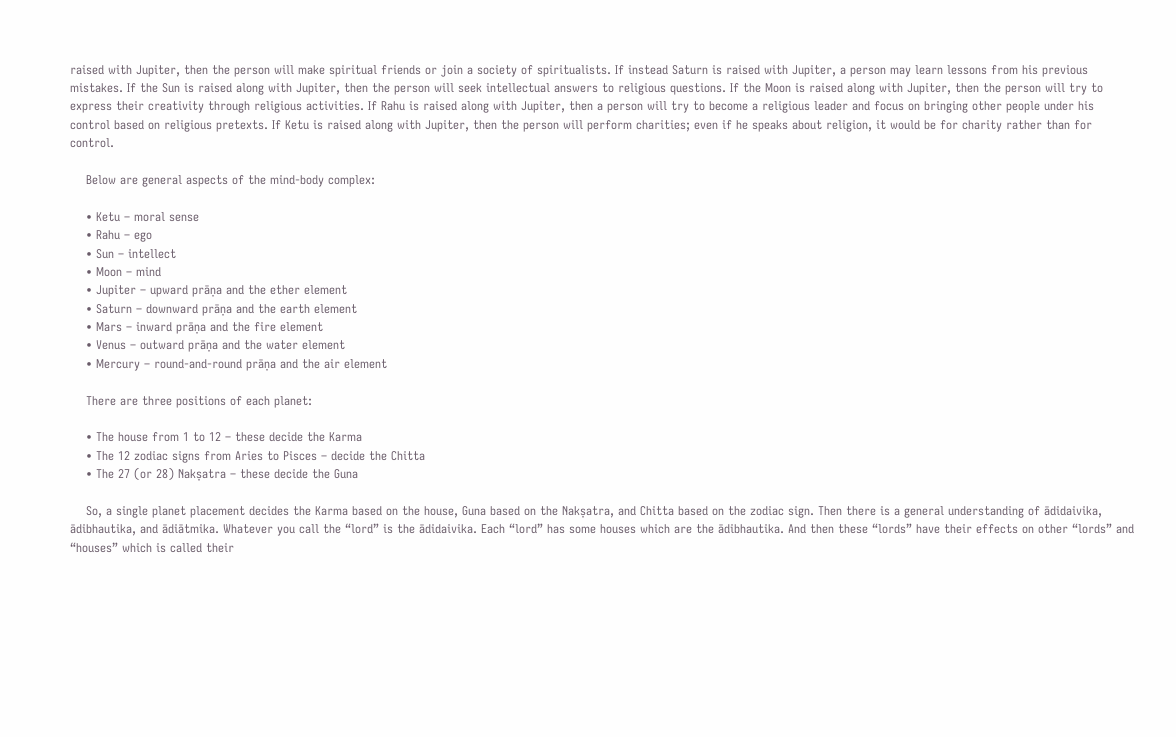raised with Jupiter, then the person will make spiritual friends or join a society of spiritualists. If instead Saturn is raised with Jupiter, a person may learn lessons from his previous mistakes. If the Sun is raised along with Jupiter, then the person will seek intellectual answers to religious questions. If the Moon is raised along with Jupiter, then the person will try to express their creativity through religious activities. If Rahu is raised along with Jupiter, then a person will try to become a religious leader and focus on bringing other people under his control based on religious pretexts. If Ketu is raised along with Jupiter, then the person will perform charities; even if he speaks about religion, it would be for charity rather than for control.

    Below are general aspects of the mind-body complex:

    • Ketu – moral sense
    • Rahu – ego
    • Sun – intellect
    • Moon – mind
    • Jupiter – upward prāṇa and the ether element
    • Saturn – downward prāṇa and the earth element
    • Mars – inward prāṇa and the fire element
    • Venus – outward prāṇa and the water element
    • Mercury – round-and-round prāṇa and the air element

    There are three positions of each planet:

    • The house from 1 to 12 – these decide the Karma
    • The 12 zodiac signs from Aries to Pisces – decide the Chitta
    • The 27 (or 28) Nakṣatra – these decide the Guna

    So, a single planet placement decides the Karma based on the house, Guna based on the Nakṣatra, and Chitta based on the zodiac sign. Then there is a general understanding of ādidaivika, ādibhautika, and ādiātmika. Whatever you call the “lord” is the ādidaivika. Each “lord” has some houses which are the ādibhautika. And then these “lords” have their effects on other “lords” and “houses” which is called their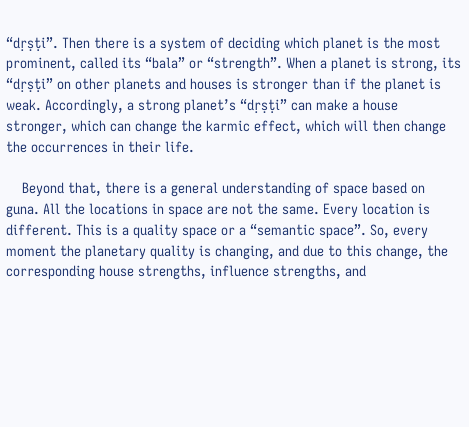“dṛṣṭi”. Then there is a system of deciding which planet is the most prominent, called its “bala” or “strength”. When a planet is strong, its “dṛṣṭi” on other planets and houses is stronger than if the planet is weak. Accordingly, a strong planet’s “dṛṣṭi” can make a house stronger, which can change the karmic effect, which will then change the occurrences in their life.

    Beyond that, there is a general understanding of space based on guna. All the locations in space are not the same. Every location is different. This is a quality space or a “semantic space”. So, every moment the planetary quality is changing, and due to this change, the corresponding house strengths, influence strengths, and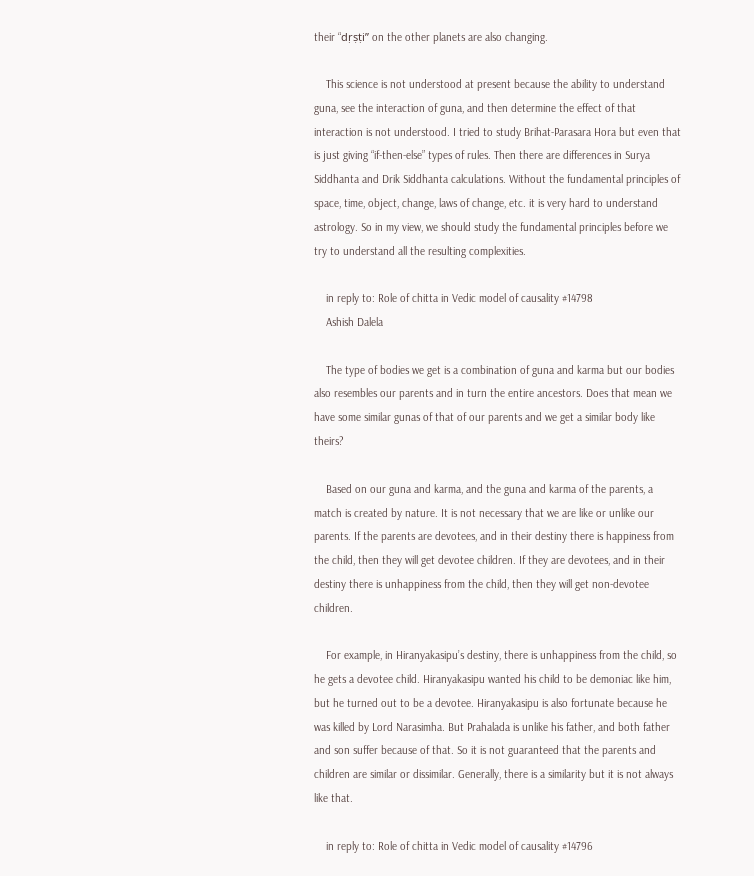their “dṛṣṭi” on the other planets are also changing.

    This science is not understood at present because the ability to understand guna, see the interaction of guna, and then determine the effect of that interaction is not understood. I tried to study Brihat-Parasara Hora but even that is just giving “if-then-else” types of rules. Then there are differences in Surya Siddhanta and Drik Siddhanta calculations. Without the fundamental principles of space, time, object, change, laws of change, etc. it is very hard to understand astrology. So in my view, we should study the fundamental principles before we try to understand all the resulting complexities.

    in reply to: Role of chitta in Vedic model of causality #14798
    Ashish Dalela

    The type of bodies we get is a combination of guna and karma but our bodies also resembles our parents and in turn the entire ancestors. Does that mean we have some similar gunas of that of our parents and we get a similar body like theirs?

    Based on our guna and karma, and the guna and karma of the parents, a match is created by nature. It is not necessary that we are like or unlike our parents. If the parents are devotees, and in their destiny there is happiness from the child, then they will get devotee children. If they are devotees, and in their destiny there is unhappiness from the child, then they will get non-devotee children.

    For example, in Hiranyakasipu’s destiny, there is unhappiness from the child, so he gets a devotee child. Hiranyakasipu wanted his child to be demoniac like him, but he turned out to be a devotee. Hiranyakasipu is also fortunate because he was killed by Lord Narasimha. But Prahalada is unlike his father, and both father and son suffer because of that. So it is not guaranteed that the parents and children are similar or dissimilar. Generally, there is a similarity but it is not always like that.

    in reply to: Role of chitta in Vedic model of causality #14796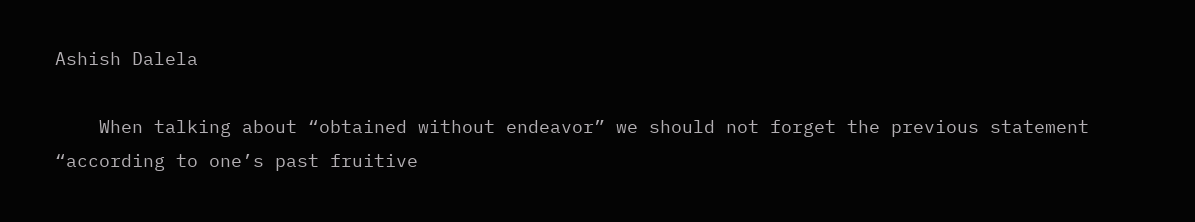Ashish Dalela

    When talking about “obtained without endeavor” we should not forget the previous statement “according to one’s past fruitive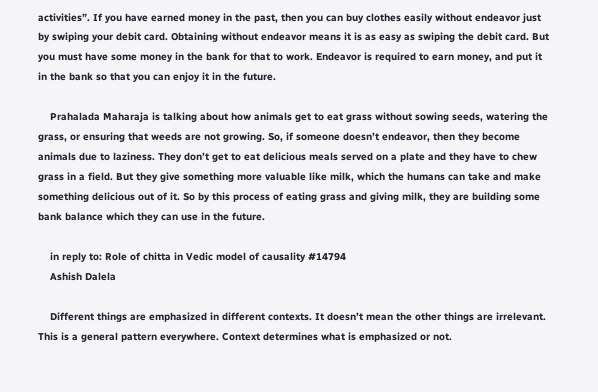activities”. If you have earned money in the past, then you can buy clothes easily without endeavor just by swiping your debit card. Obtaining without endeavor means it is as easy as swiping the debit card. But you must have some money in the bank for that to work. Endeavor is required to earn money, and put it in the bank so that you can enjoy it in the future.

    Prahalada Maharaja is talking about how animals get to eat grass without sowing seeds, watering the grass, or ensuring that weeds are not growing. So, if someone doesn’t endeavor, then they become animals due to laziness. They don’t get to eat delicious meals served on a plate and they have to chew grass in a field. But they give something more valuable like milk, which the humans can take and make something delicious out of it. So by this process of eating grass and giving milk, they are building some bank balance which they can use in the future.

    in reply to: Role of chitta in Vedic model of causality #14794
    Ashish Dalela

    Different things are emphasized in different contexts. It doesn’t mean the other things are irrelevant. This is a general pattern everywhere. Context determines what is emphasized or not.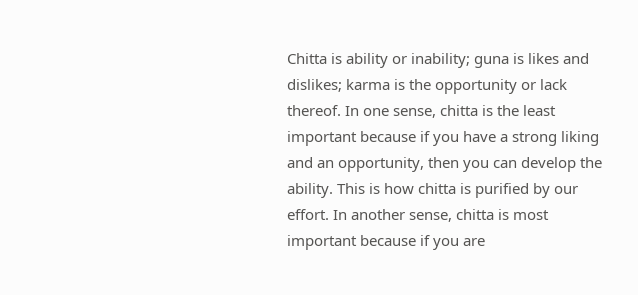Chitta is ability or inability; guna is likes and dislikes; karma is the opportunity or lack thereof. In one sense, chitta is the least important because if you have a strong liking and an opportunity, then you can develop the ability. This is how chitta is purified by our effort. In another sense, chitta is most important because if you are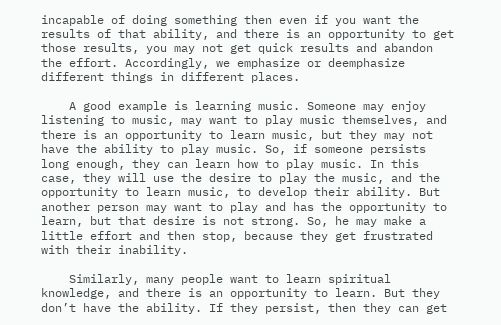incapable of doing something then even if you want the results of that ability, and there is an opportunity to get those results, you may not get quick results and abandon the effort. Accordingly, we emphasize or deemphasize different things in different places.

    A good example is learning music. Someone may enjoy listening to music, may want to play music themselves, and there is an opportunity to learn music, but they may not have the ability to play music. So, if someone persists long enough, they can learn how to play music. In this case, they will use the desire to play the music, and the opportunity to learn music, to develop their ability. But another person may want to play and has the opportunity to learn, but that desire is not strong. So, he may make a little effort and then stop, because they get frustrated with their inability.

    Similarly, many people want to learn spiritual knowledge, and there is an opportunity to learn. But they don’t have the ability. If they persist, then they can get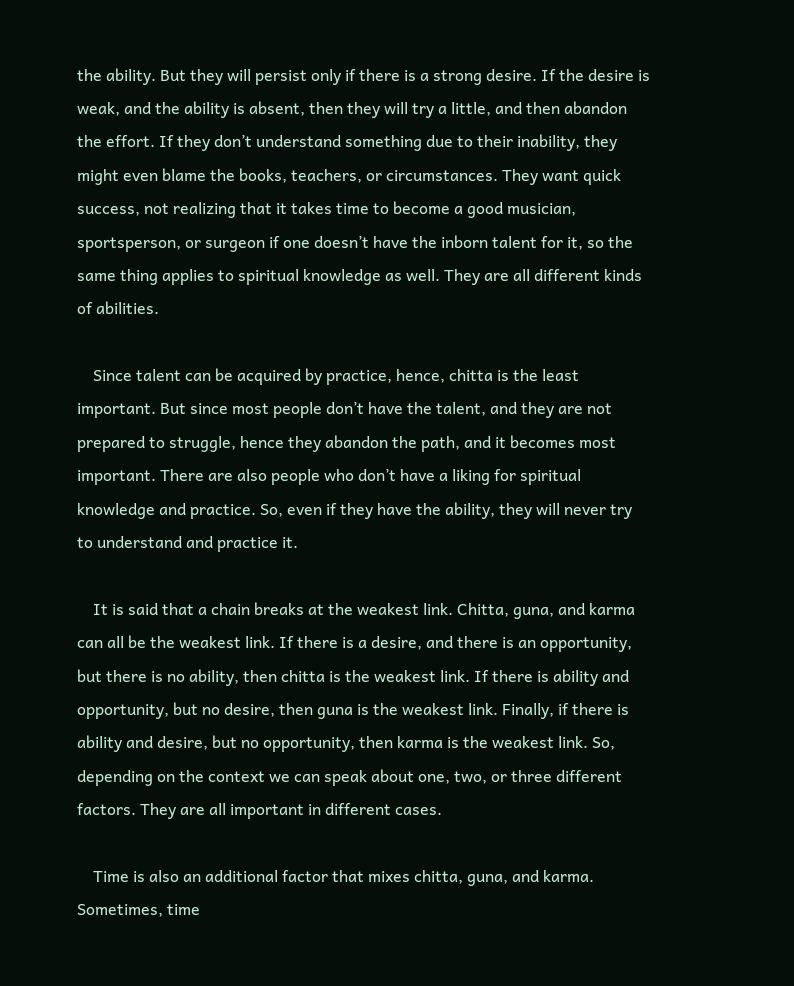the ability. But they will persist only if there is a strong desire. If the desire is weak, and the ability is absent, then they will try a little, and then abandon the effort. If they don’t understand something due to their inability, they might even blame the books, teachers, or circumstances. They want quick success, not realizing that it takes time to become a good musician, sportsperson, or surgeon if one doesn’t have the inborn talent for it, so the same thing applies to spiritual knowledge as well. They are all different kinds of abilities.

    Since talent can be acquired by practice, hence, chitta is the least important. But since most people don’t have the talent, and they are not prepared to struggle, hence they abandon the path, and it becomes most important. There are also people who don’t have a liking for spiritual knowledge and practice. So, even if they have the ability, they will never try to understand and practice it.

    It is said that a chain breaks at the weakest link. Chitta, guna, and karma can all be the weakest link. If there is a desire, and there is an opportunity, but there is no ability, then chitta is the weakest link. If there is ability and opportunity, but no desire, then guna is the weakest link. Finally, if there is ability and desire, but no opportunity, then karma is the weakest link. So, depending on the context we can speak about one, two, or three different factors. They are all important in different cases.

    Time is also an additional factor that mixes chitta, guna, and karma. Sometimes, time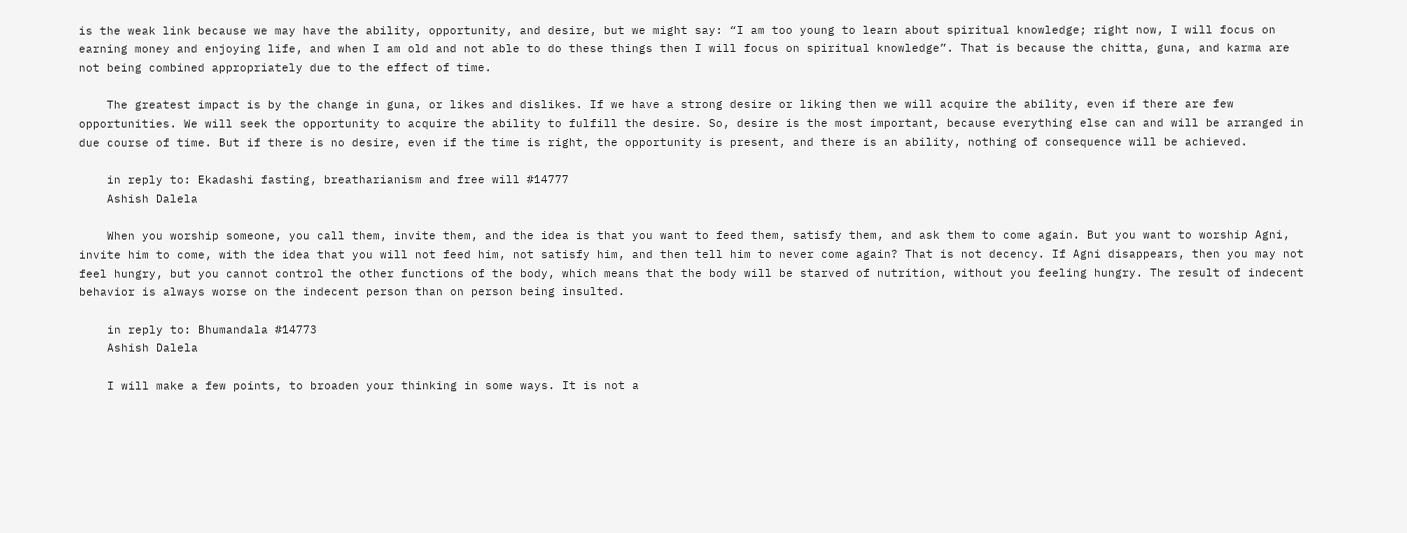is the weak link because we may have the ability, opportunity, and desire, but we might say: “I am too young to learn about spiritual knowledge; right now, I will focus on earning money and enjoying life, and when I am old and not able to do these things then I will focus on spiritual knowledge”. That is because the chitta, guna, and karma are not being combined appropriately due to the effect of time.

    The greatest impact is by the change in guna, or likes and dislikes. If we have a strong desire or liking then we will acquire the ability, even if there are few opportunities. We will seek the opportunity to acquire the ability to fulfill the desire. So, desire is the most important, because everything else can and will be arranged in due course of time. But if there is no desire, even if the time is right, the opportunity is present, and there is an ability, nothing of consequence will be achieved.

    in reply to: Ekadashi fasting, breatharianism and free will #14777
    Ashish Dalela

    When you worship someone, you call them, invite them, and the idea is that you want to feed them, satisfy them, and ask them to come again. But you want to worship Agni, invite him to come, with the idea that you will not feed him, not satisfy him, and then tell him to never come again? That is not decency. If Agni disappears, then you may not feel hungry, but you cannot control the other functions of the body, which means that the body will be starved of nutrition, without you feeling hungry. The result of indecent behavior is always worse on the indecent person than on person being insulted.

    in reply to: Bhumandala #14773
    Ashish Dalela

    I will make a few points, to broaden your thinking in some ways. It is not a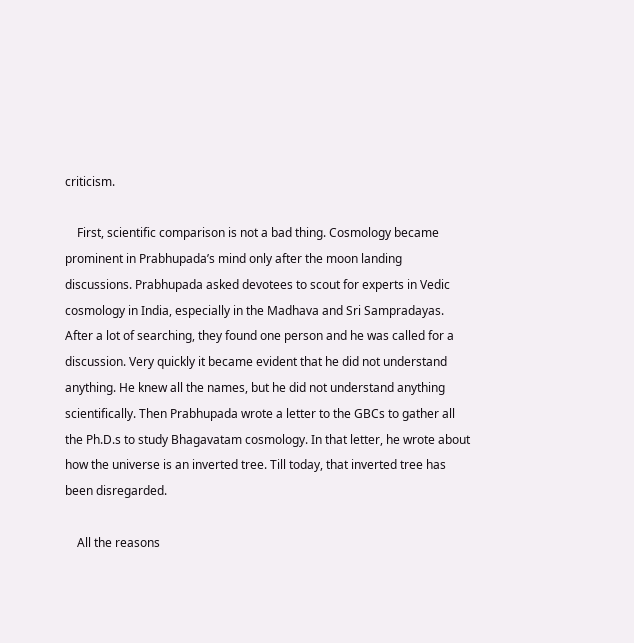criticism.

    First, scientific comparison is not a bad thing. Cosmology became prominent in Prabhupada’s mind only after the moon landing discussions. Prabhupada asked devotees to scout for experts in Vedic cosmology in India, especially in the Madhava and Sri Sampradayas. After a lot of searching, they found one person and he was called for a discussion. Very quickly it became evident that he did not understand anything. He knew all the names, but he did not understand anything scientifically. Then Prabhupada wrote a letter to the GBCs to gather all the Ph.D.s to study Bhagavatam cosmology. In that letter, he wrote about how the universe is an inverted tree. Till today, that inverted tree has been disregarded.

    All the reasons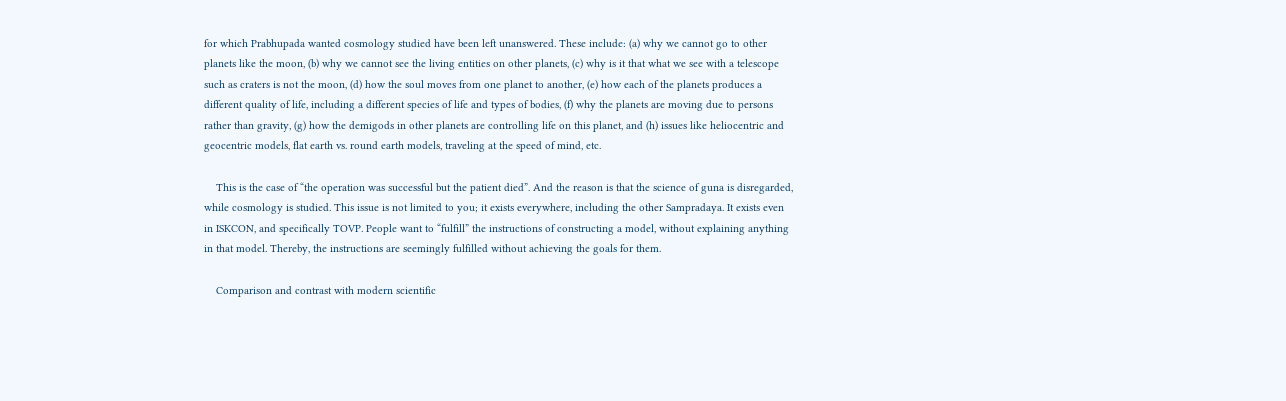for which Prabhupada wanted cosmology studied have been left unanswered. These include: (a) why we cannot go to other planets like the moon, (b) why we cannot see the living entities on other planets, (c) why is it that what we see with a telescope such as craters is not the moon, (d) how the soul moves from one planet to another, (e) how each of the planets produces a different quality of life, including a different species of life and types of bodies, (f) why the planets are moving due to persons rather than gravity, (g) how the demigods in other planets are controlling life on this planet, and (h) issues like heliocentric and geocentric models, flat earth vs. round earth models, traveling at the speed of mind, etc.

    This is the case of “the operation was successful but the patient died”. And the reason is that the science of guna is disregarded, while cosmology is studied. This issue is not limited to you; it exists everywhere, including the other Sampradaya. It exists even in ISKCON, and specifically TOVP. People want to “fulfill” the instructions of constructing a model, without explaining anything in that model. Thereby, the instructions are seemingly fulfilled without achieving the goals for them.

    Comparison and contrast with modern scientific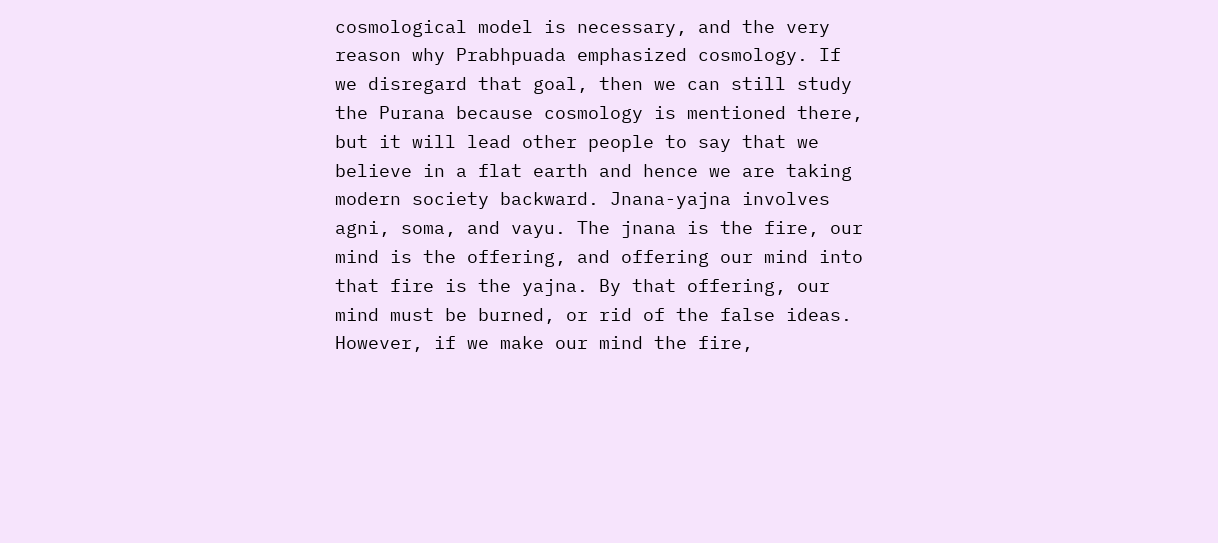cosmological model is necessary, and the very reason why Prabhpuada emphasized cosmology. If we disregard that goal, then we can still study the Purana because cosmology is mentioned there, but it will lead other people to say that we believe in a flat earth and hence we are taking modern society backward. Jnana-yajna involves agni, soma, and vayu. The jnana is the fire, our mind is the offering, and offering our mind into that fire is the yajna. By that offering, our mind must be burned, or rid of the false ideas. However, if we make our mind the fire,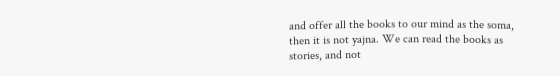and offer all the books to our mind as the soma, then it is not yajna. We can read the books as stories, and not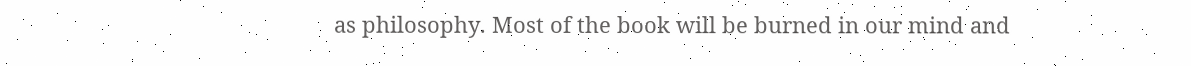as philosophy. Most of the book will be burned in our mind and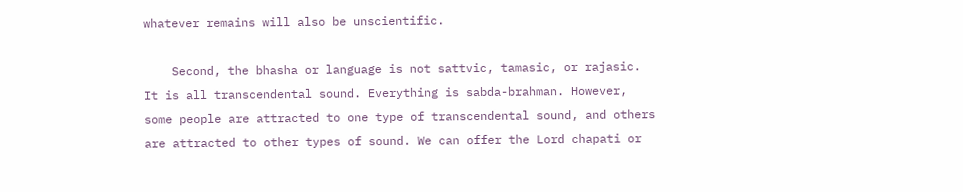whatever remains will also be unscientific.

    Second, the bhasha or language is not sattvic, tamasic, or rajasic. It is all transcendental sound. Everything is sabda-brahman. However, some people are attracted to one type of transcendental sound, and others are attracted to other types of sound. We can offer the Lord chapati or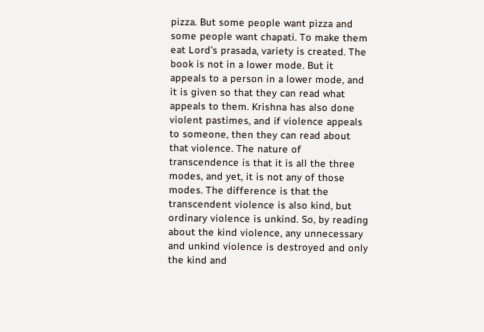pizza. But some people want pizza and some people want chapati. To make them eat Lord’s prasada, variety is created. The book is not in a lower mode. But it appeals to a person in a lower mode, and it is given so that they can read what appeals to them. Krishna has also done violent pastimes, and if violence appeals to someone, then they can read about that violence. The nature of transcendence is that it is all the three modes, and yet, it is not any of those modes. The difference is that the transcendent violence is also kind, but ordinary violence is unkind. So, by reading about the kind violence, any unnecessary and unkind violence is destroyed and only the kind and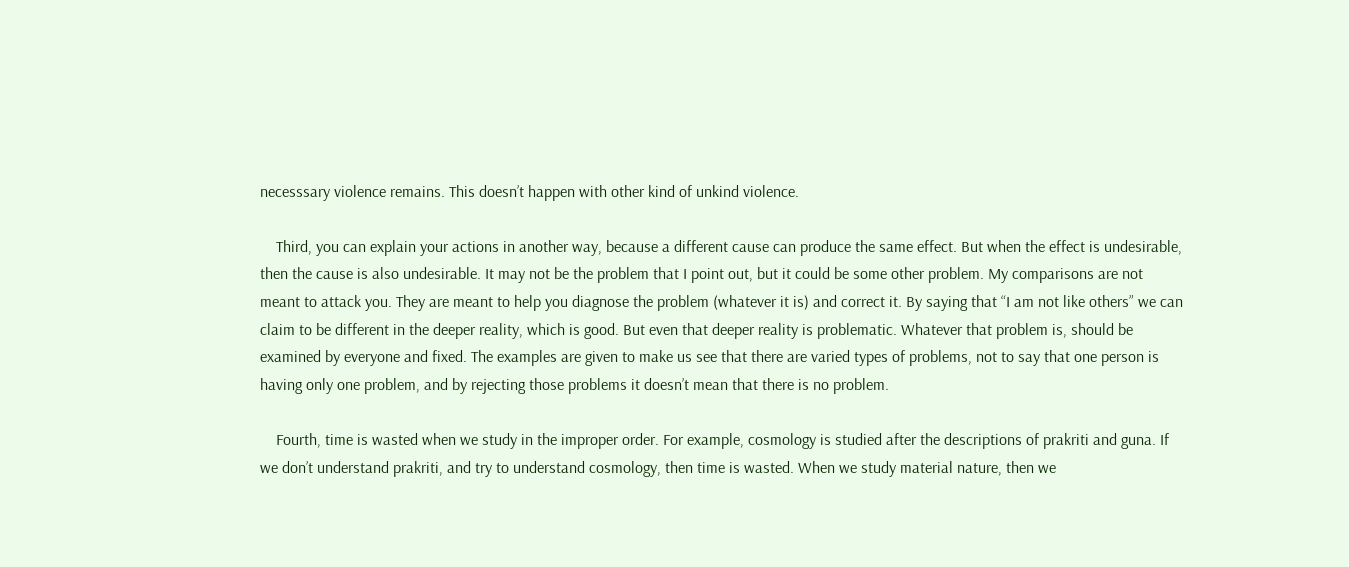necesssary violence remains. This doesn’t happen with other kind of unkind violence.

    Third, you can explain your actions in another way, because a different cause can produce the same effect. But when the effect is undesirable, then the cause is also undesirable. It may not be the problem that I point out, but it could be some other problem. My comparisons are not meant to attack you. They are meant to help you diagnose the problem (whatever it is) and correct it. By saying that “I am not like others” we can claim to be different in the deeper reality, which is good. But even that deeper reality is problematic. Whatever that problem is, should be examined by everyone and fixed. The examples are given to make us see that there are varied types of problems, not to say that one person is having only one problem, and by rejecting those problems it doesn’t mean that there is no problem.

    Fourth, time is wasted when we study in the improper order. For example, cosmology is studied after the descriptions of prakriti and guna. If we don’t understand prakriti, and try to understand cosmology, then time is wasted. When we study material nature, then we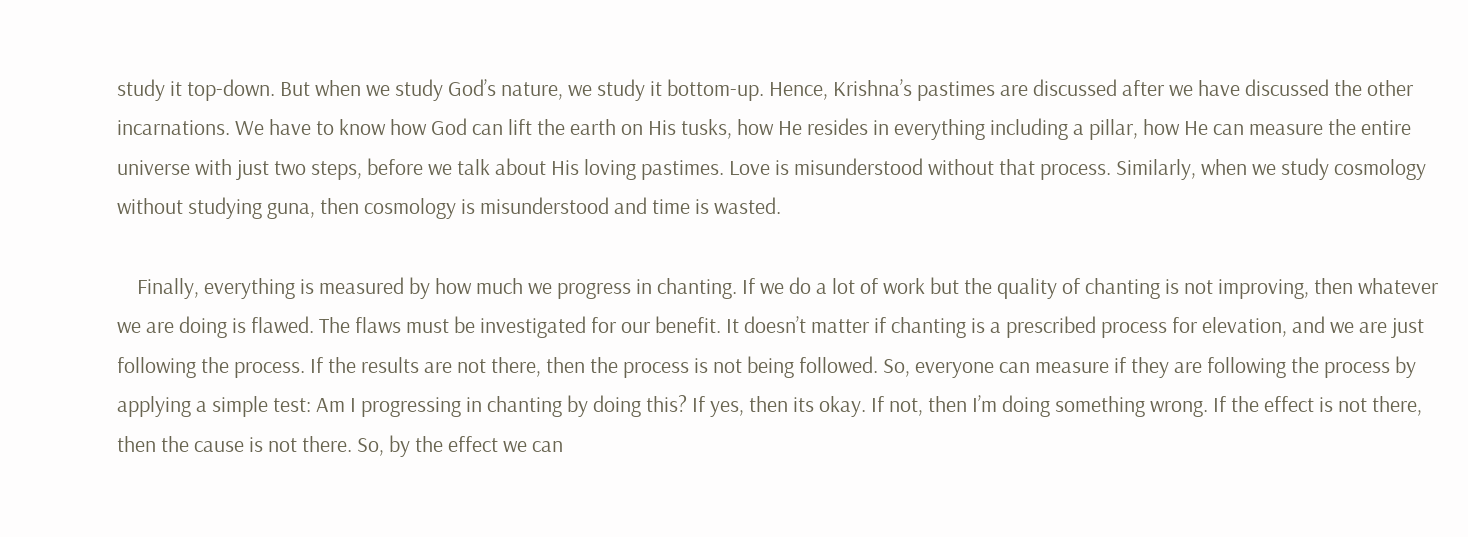study it top-down. But when we study God’s nature, we study it bottom-up. Hence, Krishna’s pastimes are discussed after we have discussed the other incarnations. We have to know how God can lift the earth on His tusks, how He resides in everything including a pillar, how He can measure the entire universe with just two steps, before we talk about His loving pastimes. Love is misunderstood without that process. Similarly, when we study cosmology without studying guna, then cosmology is misunderstood and time is wasted.

    Finally, everything is measured by how much we progress in chanting. If we do a lot of work but the quality of chanting is not improving, then whatever we are doing is flawed. The flaws must be investigated for our benefit. It doesn’t matter if chanting is a prescribed process for elevation, and we are just following the process. If the results are not there, then the process is not being followed. So, everyone can measure if they are following the process by applying a simple test: Am I progressing in chanting by doing this? If yes, then its okay. If not, then I’m doing something wrong. If the effect is not there, then the cause is not there. So, by the effect we can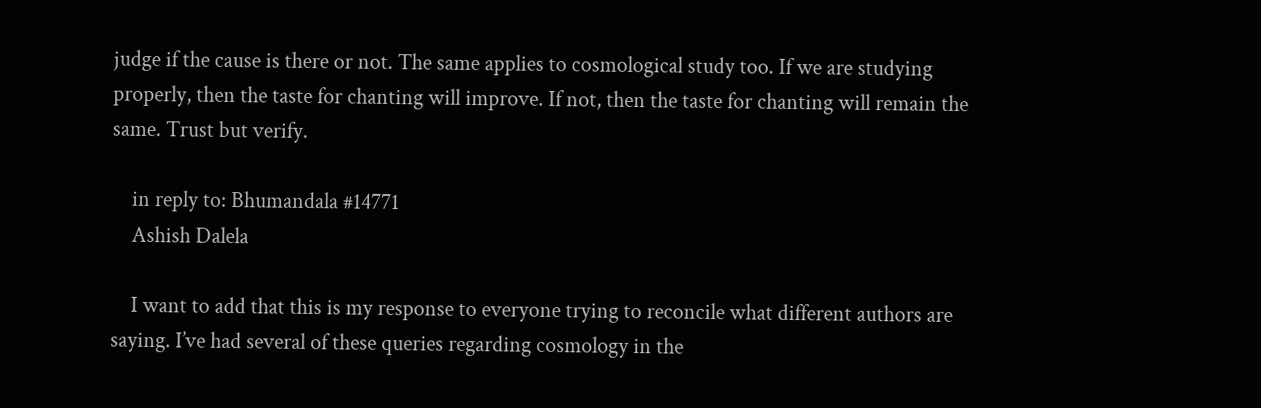judge if the cause is there or not. The same applies to cosmological study too. If we are studying properly, then the taste for chanting will improve. If not, then the taste for chanting will remain the same. Trust but verify.

    in reply to: Bhumandala #14771
    Ashish Dalela

    I want to add that this is my response to everyone trying to reconcile what different authors are saying. I’ve had several of these queries regarding cosmology in the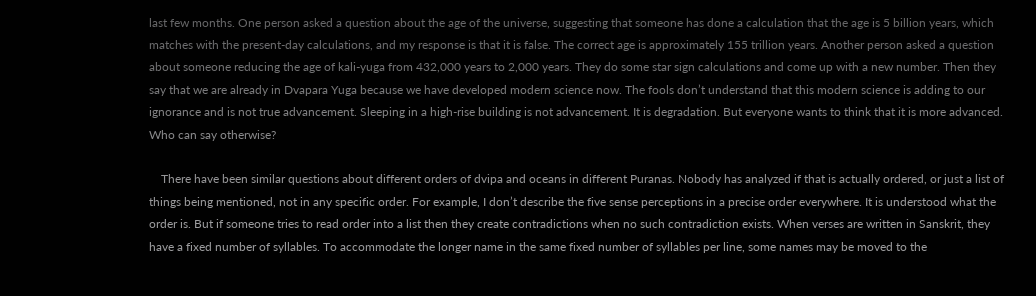last few months. One person asked a question about the age of the universe, suggesting that someone has done a calculation that the age is 5 billion years, which matches with the present-day calculations, and my response is that it is false. The correct age is approximately 155 trillion years. Another person asked a question about someone reducing the age of kali-yuga from 432,000 years to 2,000 years. They do some star sign calculations and come up with a new number. Then they say that we are already in Dvapara Yuga because we have developed modern science now. The fools don’t understand that this modern science is adding to our ignorance and is not true advancement. Sleeping in a high-rise building is not advancement. It is degradation. But everyone wants to think that it is more advanced. Who can say otherwise?

    There have been similar questions about different orders of dvipa and oceans in different Puranas. Nobody has analyzed if that is actually ordered, or just a list of things being mentioned, not in any specific order. For example, I don’t describe the five sense perceptions in a precise order everywhere. It is understood what the order is. But if someone tries to read order into a list then they create contradictions when no such contradiction exists. When verses are written in Sanskrit, they have a fixed number of syllables. To accommodate the longer name in the same fixed number of syllables per line, some names may be moved to the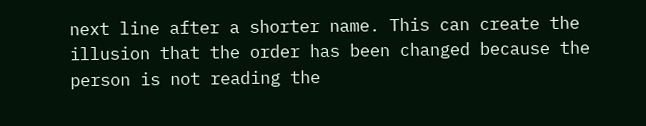next line after a shorter name. This can create the illusion that the order has been changed because the person is not reading the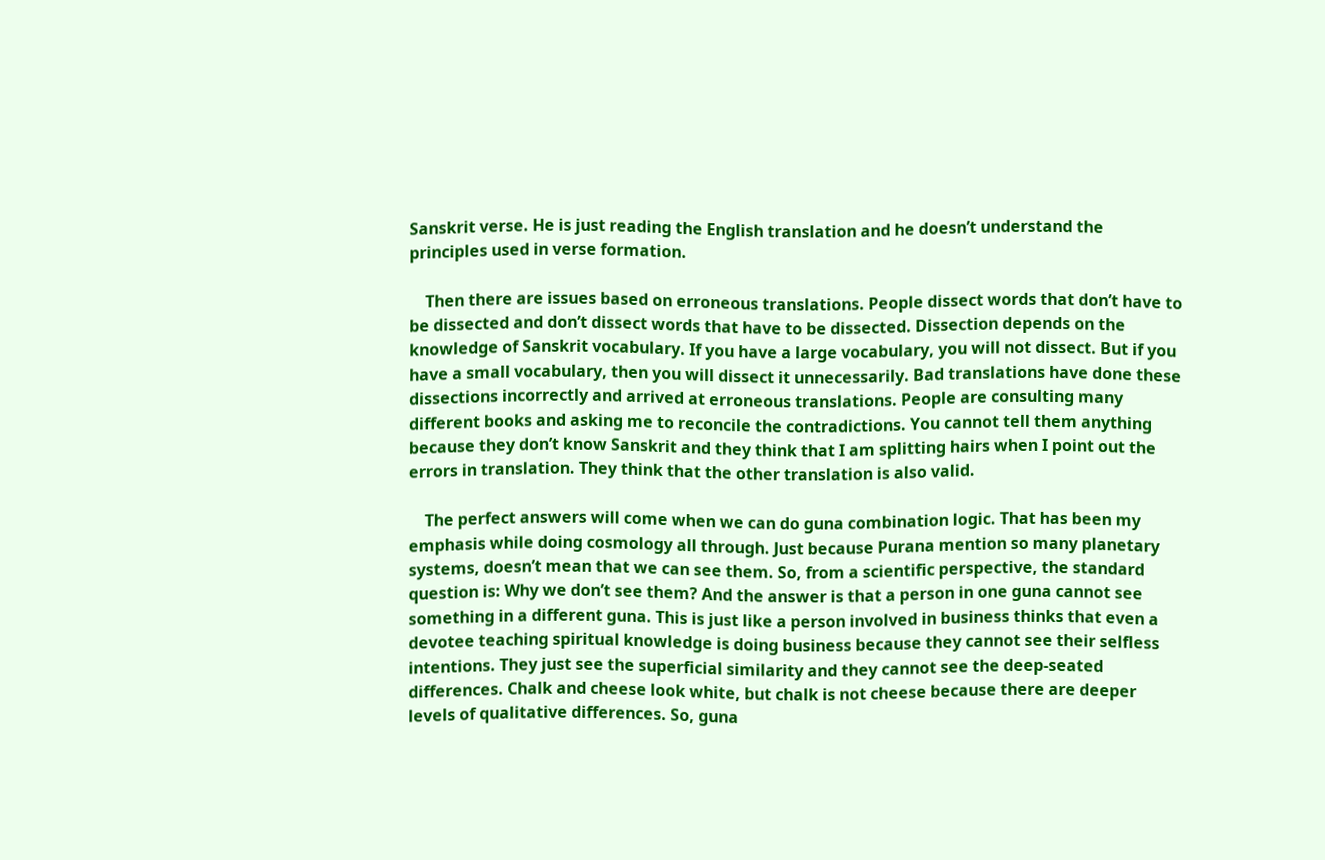Sanskrit verse. He is just reading the English translation and he doesn’t understand the principles used in verse formation.

    Then there are issues based on erroneous translations. People dissect words that don’t have to be dissected and don’t dissect words that have to be dissected. Dissection depends on the knowledge of Sanskrit vocabulary. If you have a large vocabulary, you will not dissect. But if you have a small vocabulary, then you will dissect it unnecessarily. Bad translations have done these dissections incorrectly and arrived at erroneous translations. People are consulting many different books and asking me to reconcile the contradictions. You cannot tell them anything because they don’t know Sanskrit and they think that I am splitting hairs when I point out the errors in translation. They think that the other translation is also valid.

    The perfect answers will come when we can do guna combination logic. That has been my emphasis while doing cosmology all through. Just because Purana mention so many planetary systems, doesn’t mean that we can see them. So, from a scientific perspective, the standard question is: Why we don’t see them? And the answer is that a person in one guna cannot see something in a different guna. This is just like a person involved in business thinks that even a devotee teaching spiritual knowledge is doing business because they cannot see their selfless intentions. They just see the superficial similarity and they cannot see the deep-seated differences. Chalk and cheese look white, but chalk is not cheese because there are deeper levels of qualitative differences. So, guna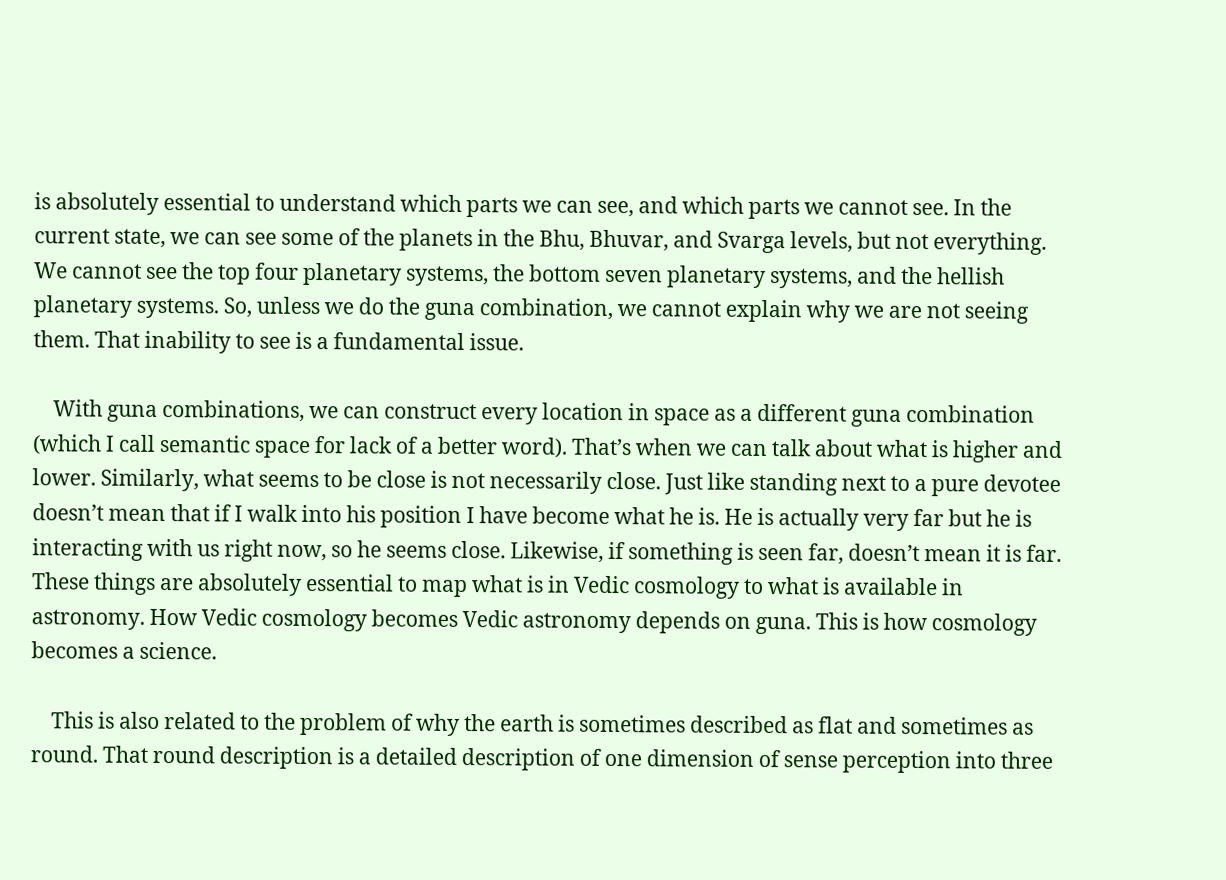is absolutely essential to understand which parts we can see, and which parts we cannot see. In the current state, we can see some of the planets in the Bhu, Bhuvar, and Svarga levels, but not everything. We cannot see the top four planetary systems, the bottom seven planetary systems, and the hellish planetary systems. So, unless we do the guna combination, we cannot explain why we are not seeing them. That inability to see is a fundamental issue.

    With guna combinations, we can construct every location in space as a different guna combination (which I call semantic space for lack of a better word). That’s when we can talk about what is higher and lower. Similarly, what seems to be close is not necessarily close. Just like standing next to a pure devotee doesn’t mean that if I walk into his position I have become what he is. He is actually very far but he is interacting with us right now, so he seems close. Likewise, if something is seen far, doesn’t mean it is far. These things are absolutely essential to map what is in Vedic cosmology to what is available in astronomy. How Vedic cosmology becomes Vedic astronomy depends on guna. This is how cosmology becomes a science.

    This is also related to the problem of why the earth is sometimes described as flat and sometimes as round. That round description is a detailed description of one dimension of sense perception into three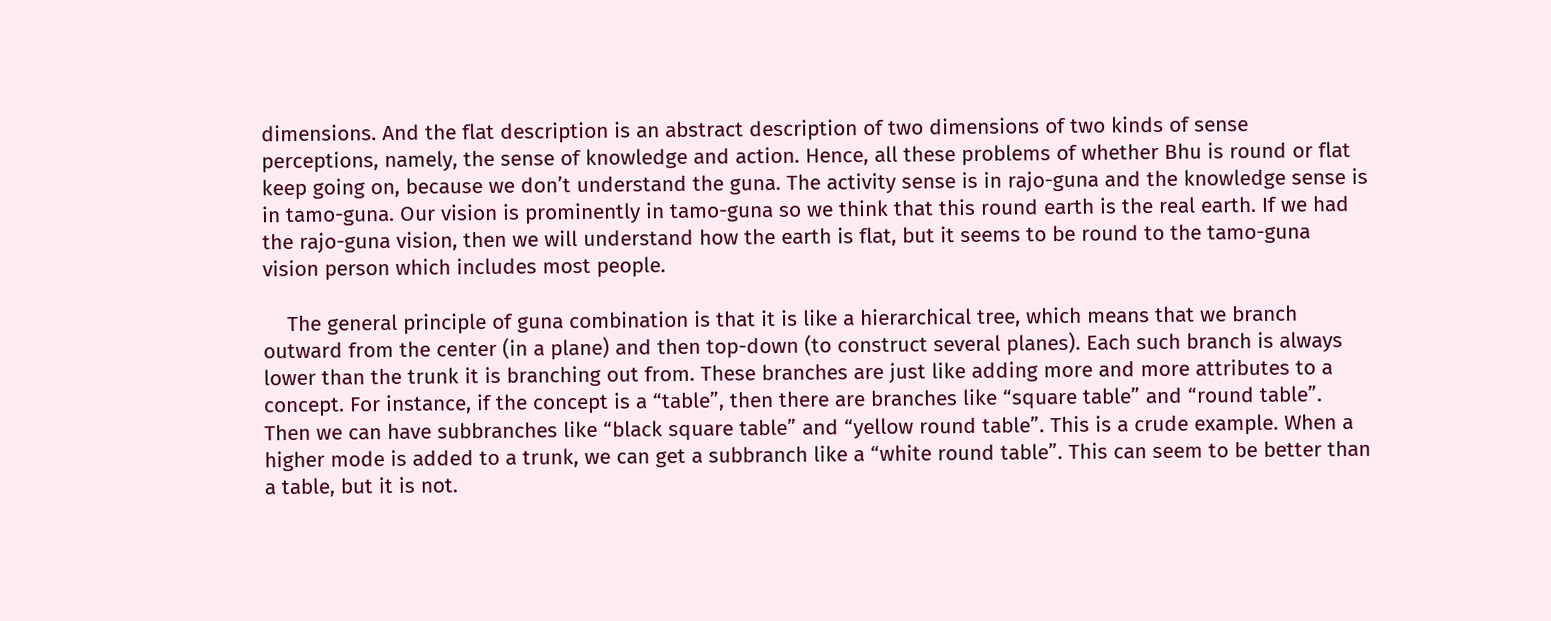dimensions. And the flat description is an abstract description of two dimensions of two kinds of sense perceptions, namely, the sense of knowledge and action. Hence, all these problems of whether Bhu is round or flat keep going on, because we don’t understand the guna. The activity sense is in rajo-guna and the knowledge sense is in tamo-guna. Our vision is prominently in tamo-guna so we think that this round earth is the real earth. If we had the rajo-guna vision, then we will understand how the earth is flat, but it seems to be round to the tamo-guna vision person which includes most people.

    The general principle of guna combination is that it is like a hierarchical tree, which means that we branch outward from the center (in a plane) and then top-down (to construct several planes). Each such branch is always lower than the trunk it is branching out from. These branches are just like adding more and more attributes to a concept. For instance, if the concept is a “table”, then there are branches like “square table” and “round table”. Then we can have subbranches like “black square table” and “yellow round table”. This is a crude example. When a higher mode is added to a trunk, we can get a subbranch like a “white round table”. This can seem to be better than a table, but it is not.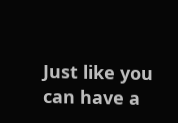Just like you can have a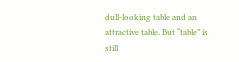dull-looking table and an attractive table. But “table” is still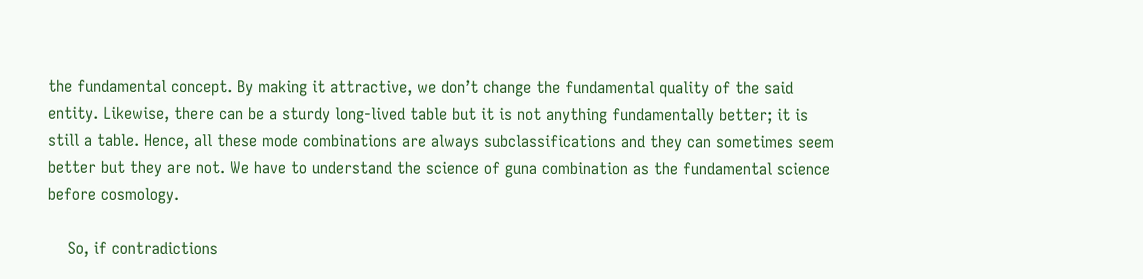the fundamental concept. By making it attractive, we don’t change the fundamental quality of the said entity. Likewise, there can be a sturdy long-lived table but it is not anything fundamentally better; it is still a table. Hence, all these mode combinations are always subclassifications and they can sometimes seem better but they are not. We have to understand the science of guna combination as the fundamental science before cosmology.

    So, if contradictions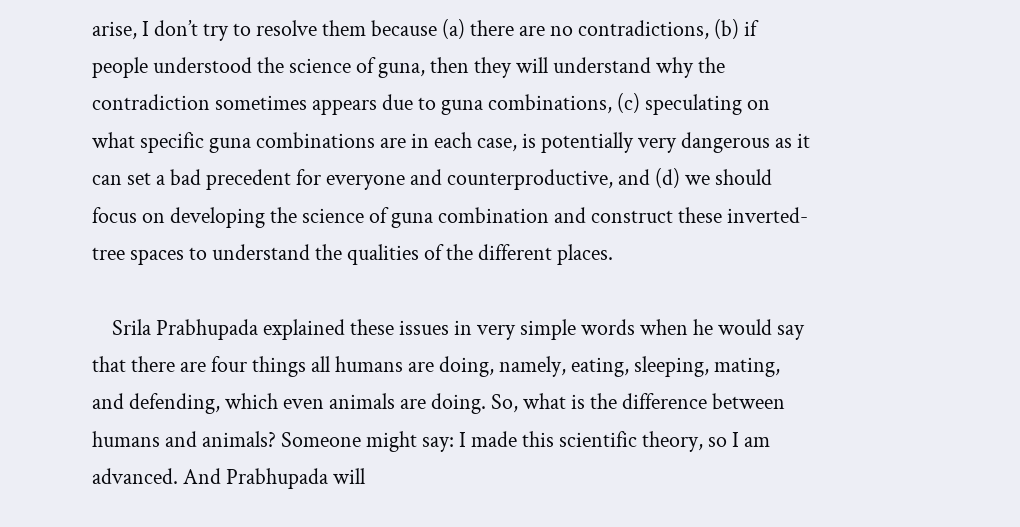arise, I don’t try to resolve them because (a) there are no contradictions, (b) if people understood the science of guna, then they will understand why the contradiction sometimes appears due to guna combinations, (c) speculating on what specific guna combinations are in each case, is potentially very dangerous as it can set a bad precedent for everyone and counterproductive, and (d) we should focus on developing the science of guna combination and construct these inverted-tree spaces to understand the qualities of the different places.

    Srila Prabhupada explained these issues in very simple words when he would say that there are four things all humans are doing, namely, eating, sleeping, mating, and defending, which even animals are doing. So, what is the difference between humans and animals? Someone might say: I made this scientific theory, so I am advanced. And Prabhupada will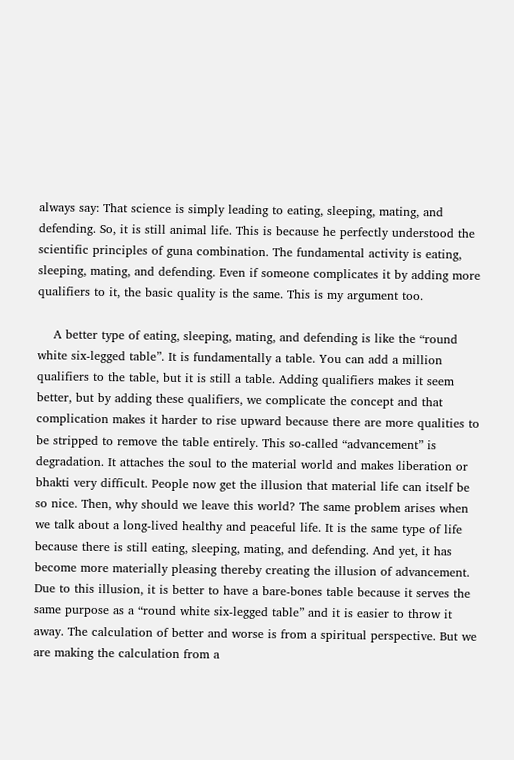always say: That science is simply leading to eating, sleeping, mating, and defending. So, it is still animal life. This is because he perfectly understood the scientific principles of guna combination. The fundamental activity is eating, sleeping, mating, and defending. Even if someone complicates it by adding more qualifiers to it, the basic quality is the same. This is my argument too.

    A better type of eating, sleeping, mating, and defending is like the “round white six-legged table”. It is fundamentally a table. You can add a million qualifiers to the table, but it is still a table. Adding qualifiers makes it seem better, but by adding these qualifiers, we complicate the concept and that complication makes it harder to rise upward because there are more qualities to be stripped to remove the table entirely. This so-called “advancement” is degradation. It attaches the soul to the material world and makes liberation or bhakti very difficult. People now get the illusion that material life can itself be so nice. Then, why should we leave this world? The same problem arises when we talk about a long-lived healthy and peaceful life. It is the same type of life because there is still eating, sleeping, mating, and defending. And yet, it has become more materially pleasing thereby creating the illusion of advancement. Due to this illusion, it is better to have a bare-bones table because it serves the same purpose as a “round white six-legged table” and it is easier to throw it away. The calculation of better and worse is from a spiritual perspective. But we are making the calculation from a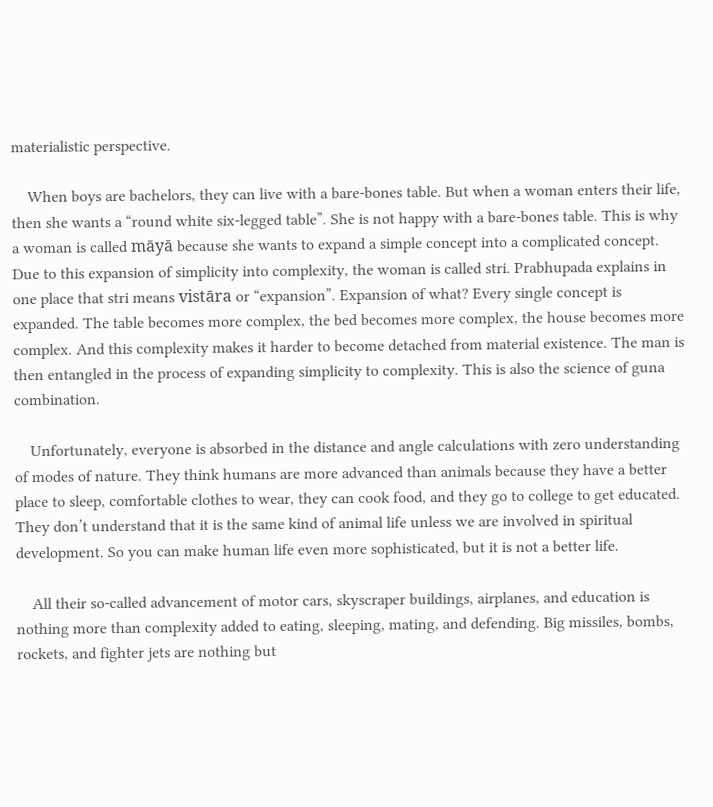materialistic perspective.

    When boys are bachelors, they can live with a bare-bones table. But when a woman enters their life, then she wants a “round white six-legged table”. She is not happy with a bare-bones table. This is why a woman is called māyā because she wants to expand a simple concept into a complicated concept. Due to this expansion of simplicity into complexity, the woman is called stri. Prabhupada explains in one place that stri means vistāra or “expansion”. Expansion of what? Every single concept is expanded. The table becomes more complex, the bed becomes more complex, the house becomes more complex. And this complexity makes it harder to become detached from material existence. The man is then entangled in the process of expanding simplicity to complexity. This is also the science of guna combination.

    Unfortunately, everyone is absorbed in the distance and angle calculations with zero understanding of modes of nature. They think humans are more advanced than animals because they have a better place to sleep, comfortable clothes to wear, they can cook food, and they go to college to get educated. They don’t understand that it is the same kind of animal life unless we are involved in spiritual development. So you can make human life even more sophisticated, but it is not a better life.

    All their so-called advancement of motor cars, skyscraper buildings, airplanes, and education is nothing more than complexity added to eating, sleeping, mating, and defending. Big missiles, bombs, rockets, and fighter jets are nothing but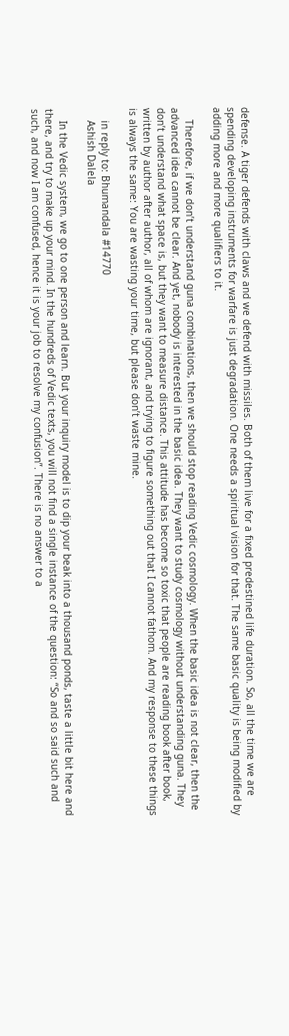defense. A tiger defends with claws and we defend with missiles. Both of them live for a fixed predestined life duration. So, all the time we are spending developing instruments for warfare is just degradation. One needs a spiritual vision for that. The same basic quality is being modified by adding more and more qualifiers to it.

    Therefore, if we don’t understand guna combinations, then we should stop reading Vedic cosmology. When the basic idea is not clear, then the advanced idea cannot be clear. And yet, nobody is interested in the basic idea. They want to study cosmology without understanding guna. They don’t understand what space is, but they want to measure distance. This attitude has become so toxic that people are reading book after book, written by author after author, all of whom are ignorant, and trying to figure something out that I cannot fathom. And my response to these things is always the same: You are wasting your time, but please don’t waste mine.

    in reply to: Bhumandala #14770
    Ashish Dalela

    In the Vedic system, we go to one person and learn. But your inquiry model is to dip your beak into a thousand ponds, taste a little bit here and there, and try to make up your mind. In the hundreds of Vedic texts, you will not find a single instance of the question: “So and so said such and such, and now I am confused, hence it is your job to resolve my confusion”. There is no answer to a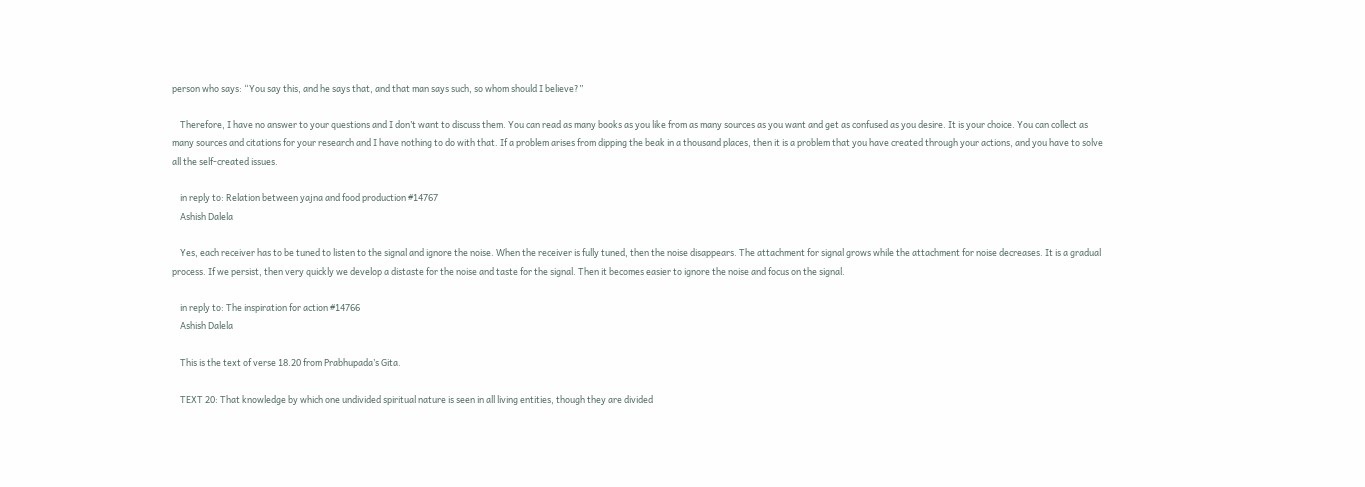person who says: “You say this, and he says that, and that man says such, so whom should I believe?”

    Therefore, I have no answer to your questions and I don’t want to discuss them. You can read as many books as you like from as many sources as you want and get as confused as you desire. It is your choice. You can collect as many sources and citations for your research and I have nothing to do with that. If a problem arises from dipping the beak in a thousand places, then it is a problem that you have created through your actions, and you have to solve all the self-created issues.

    in reply to: Relation between yajna and food production #14767
    Ashish Dalela

    Yes, each receiver has to be tuned to listen to the signal and ignore the noise. When the receiver is fully tuned, then the noise disappears. The attachment for signal grows while the attachment for noise decreases. It is a gradual process. If we persist, then very quickly we develop a distaste for the noise and taste for the signal. Then it becomes easier to ignore the noise and focus on the signal.

    in reply to: The inspiration for action #14766
    Ashish Dalela

    This is the text of verse 18.20 from Prabhupada’s Gita.

    TEXT 20: That knowledge by which one undivided spiritual nature is seen in all living entities, though they are divided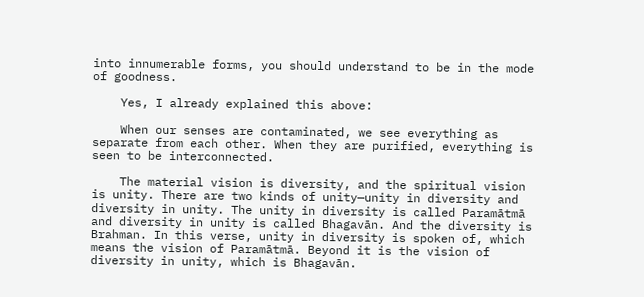into innumerable forms, you should understand to be in the mode of goodness.

    Yes, I already explained this above:

    When our senses are contaminated, we see everything as separate from each other. When they are purified, everything is seen to be interconnected.

    The material vision is diversity, and the spiritual vision is unity. There are two kinds of unity—unity in diversity and diversity in unity. The unity in diversity is called Paramātmā and diversity in unity is called Bhagavān. And the diversity is Brahman. In this verse, unity in diversity is spoken of, which means the vision of Paramātmā. Beyond it is the vision of diversity in unity, which is Bhagavān.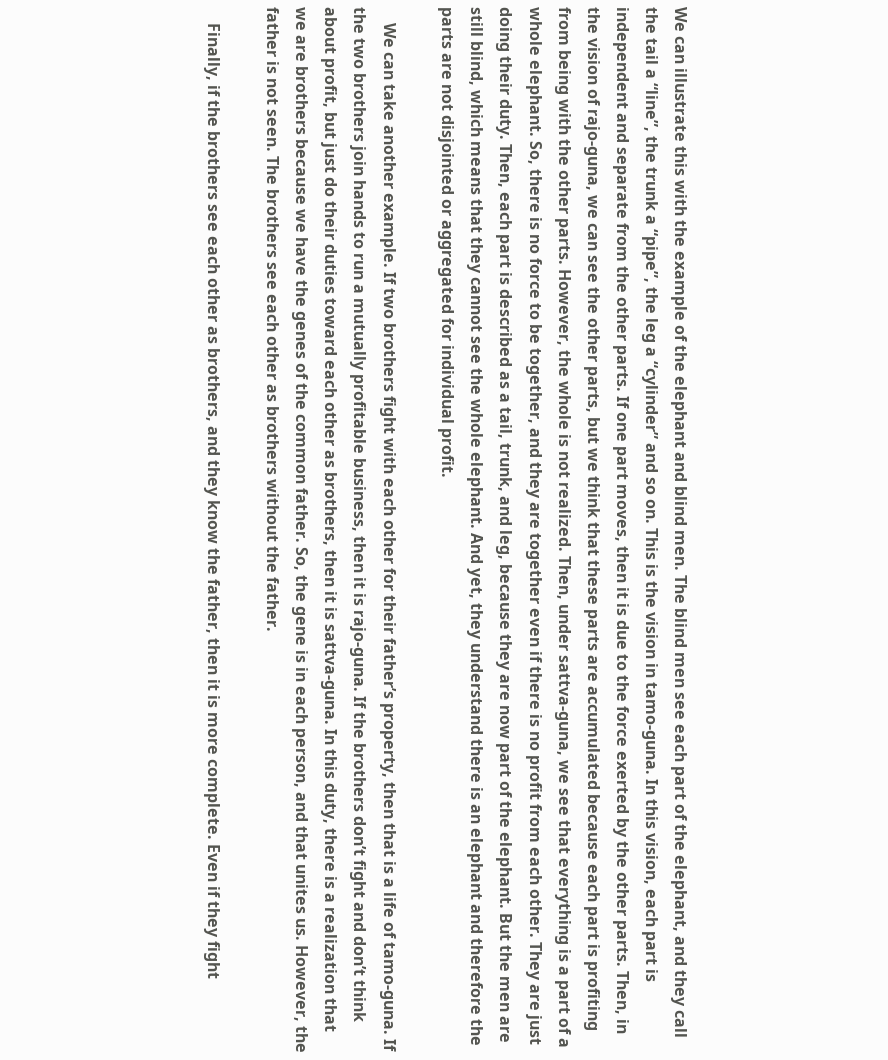We can illustrate this with the example of the elephant and blind men. The blind men see each part of the elephant, and they call the tail a “line”, the trunk a “pipe”, the leg a “cylinder” and so on. This is the vision in tamo-guna. In this vision, each part is independent and separate from the other parts. If one part moves, then it is due to the force exerted by the other parts. Then, in the vision of rajo-guna, we can see the other parts, but we think that these parts are accumulated because each part is profiting from being with the other parts. However, the whole is not realized. Then, under sattva-guna, we see that everything is a part of a whole elephant. So, there is no force to be together, and they are together even if there is no profit from each other. They are just doing their duty. Then, each part is described as a tail, trunk, and leg, because they are now part of the elephant. But the men are still blind, which means that they cannot see the whole elephant. And yet, they understand there is an elephant and therefore the parts are not disjointed or aggregated for individual profit.

    We can take another example. If two brothers fight with each other for their father’s property, then that is a life of tamo-guna. If the two brothers join hands to run a mutually profitable business, then it is rajo-guna. If the brothers don’t fight and don’t think about profit, but just do their duties toward each other as brothers, then it is sattva-guna. In this duty, there is a realization that we are brothers because we have the genes of the common father. So, the gene is in each person, and that unites us. However, the father is not seen. The brothers see each other as brothers without the father.

    Finally, if the brothers see each other as brothers, and they know the father, then it is more complete. Even if they fight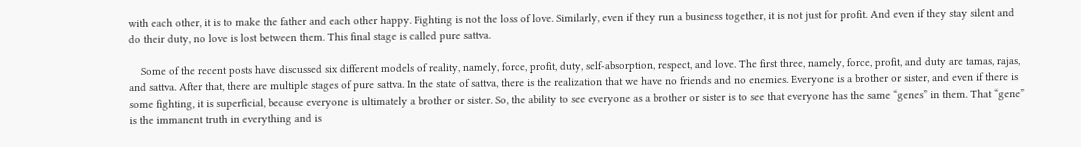with each other, it is to make the father and each other happy. Fighting is not the loss of love. Similarly, even if they run a business together, it is not just for profit. And even if they stay silent and do their duty, no love is lost between them. This final stage is called pure sattva.

    Some of the recent posts have discussed six different models of reality, namely, force, profit, duty, self-absorption, respect, and love. The first three, namely, force, profit, and duty are tamas, rajas, and sattva. After that, there are multiple stages of pure sattva. In the state of sattva, there is the realization that we have no friends and no enemies. Everyone is a brother or sister, and even if there is some fighting, it is superficial, because everyone is ultimately a brother or sister. So, the ability to see everyone as a brother or sister is to see that everyone has the same “genes” in them. That “gene” is the immanent truth in everything and is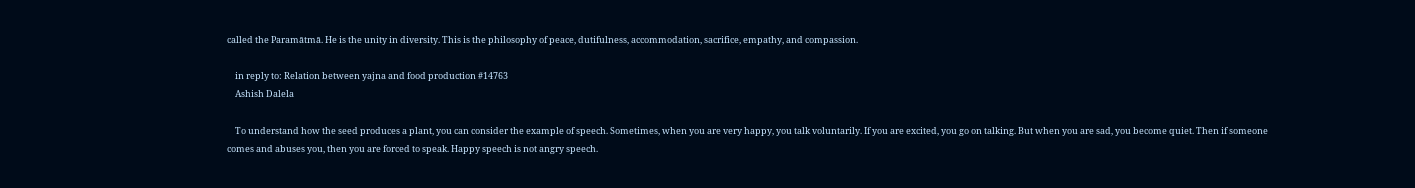called the Paramātmā. He is the unity in diversity. This is the philosophy of peace, dutifulness, accommodation, sacrifice, empathy, and compassion.

    in reply to: Relation between yajna and food production #14763
    Ashish Dalela

    To understand how the seed produces a plant, you can consider the example of speech. Sometimes, when you are very happy, you talk voluntarily. If you are excited, you go on talking. But when you are sad, you become quiet. Then if someone comes and abuses you, then you are forced to speak. Happy speech is not angry speech.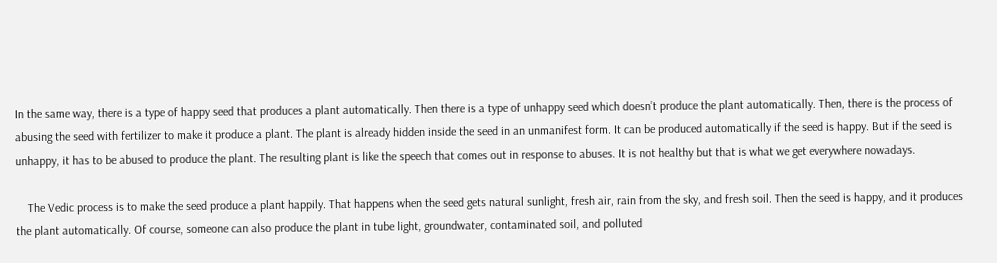In the same way, there is a type of happy seed that produces a plant automatically. Then there is a type of unhappy seed which doesn’t produce the plant automatically. Then, there is the process of abusing the seed with fertilizer to make it produce a plant. The plant is already hidden inside the seed in an unmanifest form. It can be produced automatically if the seed is happy. But if the seed is unhappy, it has to be abused to produce the plant. The resulting plant is like the speech that comes out in response to abuses. It is not healthy but that is what we get everywhere nowadays.

    The Vedic process is to make the seed produce a plant happily. That happens when the seed gets natural sunlight, fresh air, rain from the sky, and fresh soil. Then the seed is happy, and it produces the plant automatically. Of course, someone can also produce the plant in tube light, groundwater, contaminated soil, and polluted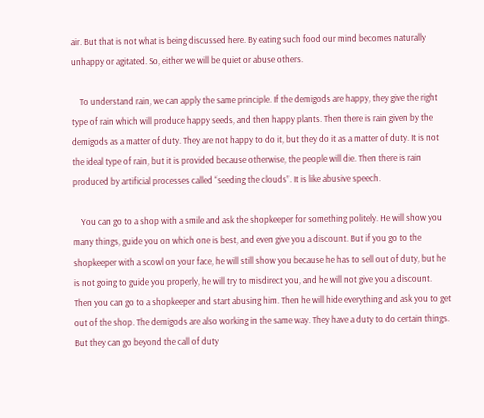air. But that is not what is being discussed here. By eating such food our mind becomes naturally unhappy or agitated. So, either we will be quiet or abuse others.

    To understand rain, we can apply the same principle. If the demigods are happy, they give the right type of rain which will produce happy seeds, and then happy plants. Then there is rain given by the demigods as a matter of duty. They are not happy to do it, but they do it as a matter of duty. It is not the ideal type of rain, but it is provided because otherwise, the people will die. Then there is rain produced by artificial processes called “seeding the clouds”. It is like abusive speech.

    You can go to a shop with a smile and ask the shopkeeper for something politely. He will show you many things, guide you on which one is best, and even give you a discount. But if you go to the shopkeeper with a scowl on your face, he will still show you because he has to sell out of duty, but he is not going to guide you properly, he will try to misdirect you, and he will not give you a discount. Then you can go to a shopkeeper and start abusing him. Then he will hide everything and ask you to get out of the shop. The demigods are also working in the same way. They have a duty to do certain things. But they can go beyond the call of duty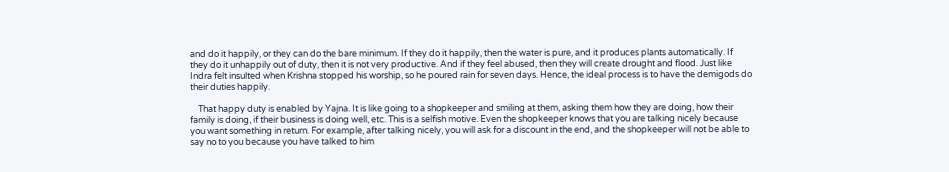and do it happily, or they can do the bare minimum. If they do it happily, then the water is pure, and it produces plants automatically. If they do it unhappily out of duty, then it is not very productive. And if they feel abused, then they will create drought and flood. Just like Indra felt insulted when Krishna stopped his worship, so he poured rain for seven days. Hence, the ideal process is to have the demigods do their duties happily.

    That happy duty is enabled by Yajna. It is like going to a shopkeeper and smiling at them, asking them how they are doing, how their family is doing, if their business is doing well, etc. This is a selfish motive. Even the shopkeeper knows that you are talking nicely because you want something in return. For example, after talking nicely, you will ask for a discount in the end, and the shopkeeper will not be able to say no to you because you have talked to him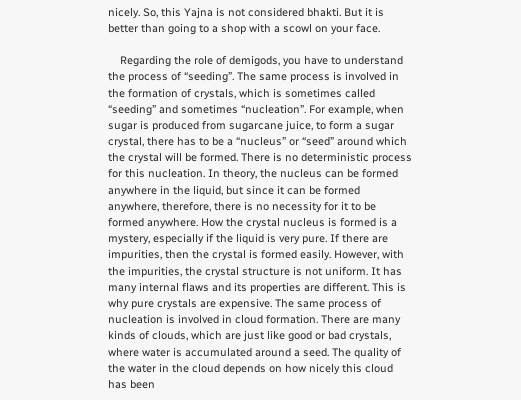nicely. So, this Yajna is not considered bhakti. But it is better than going to a shop with a scowl on your face.

    Regarding the role of demigods, you have to understand the process of “seeding”. The same process is involved in the formation of crystals, which is sometimes called “seeding” and sometimes “nucleation”. For example, when sugar is produced from sugarcane juice, to form a sugar crystal, there has to be a “nucleus” or “seed” around which the crystal will be formed. There is no deterministic process for this nucleation. In theory, the nucleus can be formed anywhere in the liquid, but since it can be formed anywhere, therefore, there is no necessity for it to be formed anywhere. How the crystal nucleus is formed is a mystery, especially if the liquid is very pure. If there are impurities, then the crystal is formed easily. However, with the impurities, the crystal structure is not uniform. It has many internal flaws and its properties are different. This is why pure crystals are expensive. The same process of nucleation is involved in cloud formation. There are many kinds of clouds, which are just like good or bad crystals, where water is accumulated around a seed. The quality of the water in the cloud depends on how nicely this cloud has been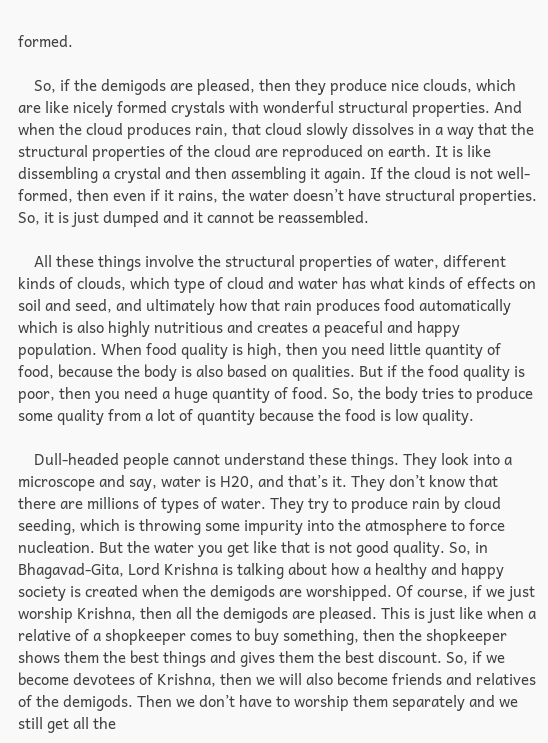formed.

    So, if the demigods are pleased, then they produce nice clouds, which are like nicely formed crystals with wonderful structural properties. And when the cloud produces rain, that cloud slowly dissolves in a way that the structural properties of the cloud are reproduced on earth. It is like dissembling a crystal and then assembling it again. If the cloud is not well-formed, then even if it rains, the water doesn’t have structural properties. So, it is just dumped and it cannot be reassembled.

    All these things involve the structural properties of water, different kinds of clouds, which type of cloud and water has what kinds of effects on soil and seed, and ultimately how that rain produces food automatically which is also highly nutritious and creates a peaceful and happy population. When food quality is high, then you need little quantity of food, because the body is also based on qualities. But if the food quality is poor, then you need a huge quantity of food. So, the body tries to produce some quality from a lot of quantity because the food is low quality.

    Dull-headed people cannot understand these things. They look into a microscope and say, water is H20, and that’s it. They don’t know that there are millions of types of water. They try to produce rain by cloud seeding, which is throwing some impurity into the atmosphere to force nucleation. But the water you get like that is not good quality. So, in Bhagavad-Gita, Lord Krishna is talking about how a healthy and happy society is created when the demigods are worshipped. Of course, if we just worship Krishna, then all the demigods are pleased. This is just like when a relative of a shopkeeper comes to buy something, then the shopkeeper shows them the best things and gives them the best discount. So, if we become devotees of Krishna, then we will also become friends and relatives of the demigods. Then we don’t have to worship them separately and we still get all the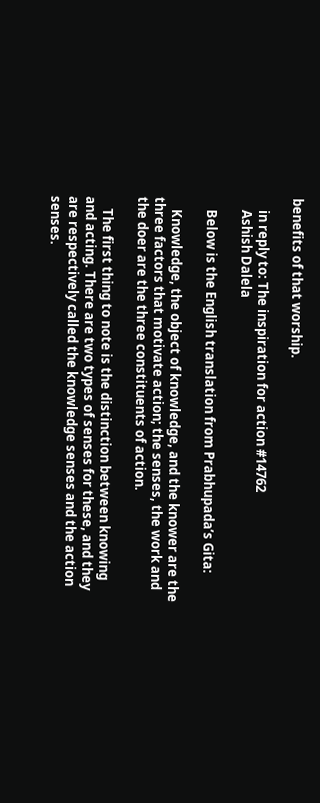benefits of that worship.

    in reply to: The inspiration for action #14762
    Ashish Dalela

    Below is the English translation from Prabhupada’s Gita:

    Knowledge, the object of knowledge, and the knower are the three factors that motivate action; the senses, the work and the doer are the three constituents of action.

    The first thing to note is the distinction between knowing and acting. There are two types of senses for these, and they are respectively called the knowledge senses and the action senses.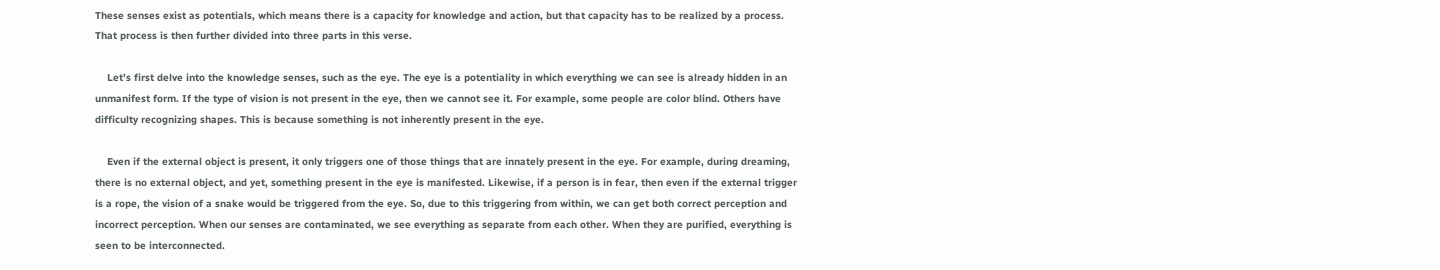These senses exist as potentials, which means there is a capacity for knowledge and action, but that capacity has to be realized by a process. That process is then further divided into three parts in this verse.

    Let’s first delve into the knowledge senses, such as the eye. The eye is a potentiality in which everything we can see is already hidden in an unmanifest form. If the type of vision is not present in the eye, then we cannot see it. For example, some people are color blind. Others have difficulty recognizing shapes. This is because something is not inherently present in the eye.

    Even if the external object is present, it only triggers one of those things that are innately present in the eye. For example, during dreaming, there is no external object, and yet, something present in the eye is manifested. Likewise, if a person is in fear, then even if the external trigger is a rope, the vision of a snake would be triggered from the eye. So, due to this triggering from within, we can get both correct perception and incorrect perception. When our senses are contaminated, we see everything as separate from each other. When they are purified, everything is seen to be interconnected.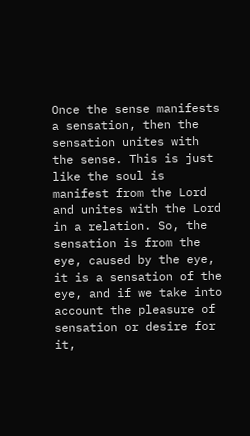Once the sense manifests a sensation, then the sensation unites with the sense. This is just like the soul is manifest from the Lord and unites with the Lord in a relation. So, the sensation is from the eye, caused by the eye, it is a sensation of the eye, and if we take into account the pleasure of sensation or desire for it,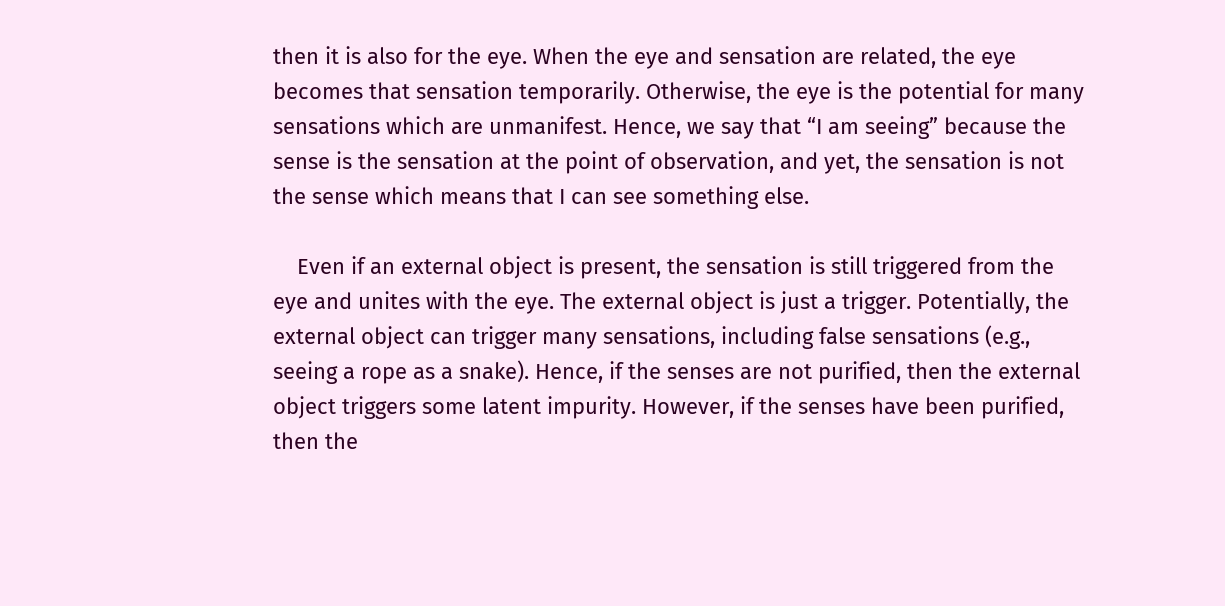then it is also for the eye. When the eye and sensation are related, the eye becomes that sensation temporarily. Otherwise, the eye is the potential for many sensations which are unmanifest. Hence, we say that “I am seeing” because the sense is the sensation at the point of observation, and yet, the sensation is not the sense which means that I can see something else.

    Even if an external object is present, the sensation is still triggered from the eye and unites with the eye. The external object is just a trigger. Potentially, the external object can trigger many sensations, including false sensations (e.g., seeing a rope as a snake). Hence, if the senses are not purified, then the external object triggers some latent impurity. However, if the senses have been purified, then the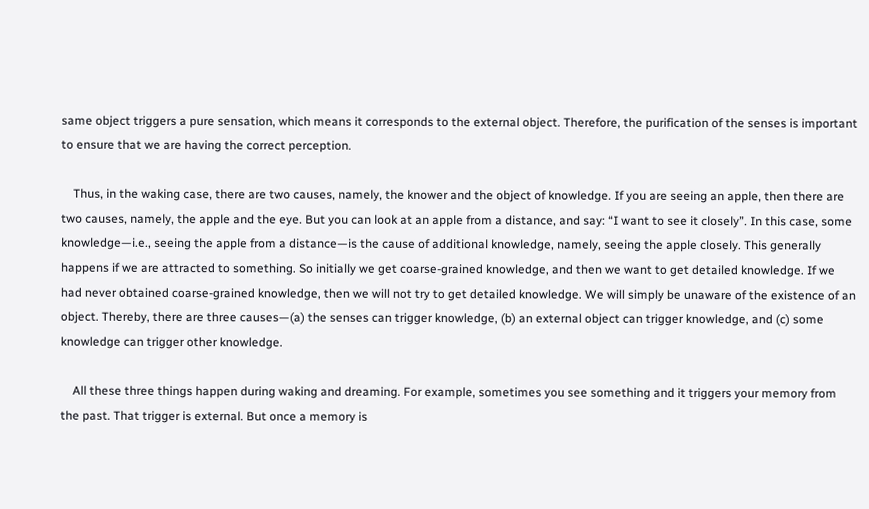same object triggers a pure sensation, which means it corresponds to the external object. Therefore, the purification of the senses is important to ensure that we are having the correct perception.

    Thus, in the waking case, there are two causes, namely, the knower and the object of knowledge. If you are seeing an apple, then there are two causes, namely, the apple and the eye. But you can look at an apple from a distance, and say: “I want to see it closely”. In this case, some knowledge—i.e., seeing the apple from a distance—is the cause of additional knowledge, namely, seeing the apple closely. This generally happens if we are attracted to something. So initially we get coarse-grained knowledge, and then we want to get detailed knowledge. If we had never obtained coarse-grained knowledge, then we will not try to get detailed knowledge. We will simply be unaware of the existence of an object. Thereby, there are three causes—(a) the senses can trigger knowledge, (b) an external object can trigger knowledge, and (c) some knowledge can trigger other knowledge.

    All these three things happen during waking and dreaming. For example, sometimes you see something and it triggers your memory from the past. That trigger is external. But once a memory is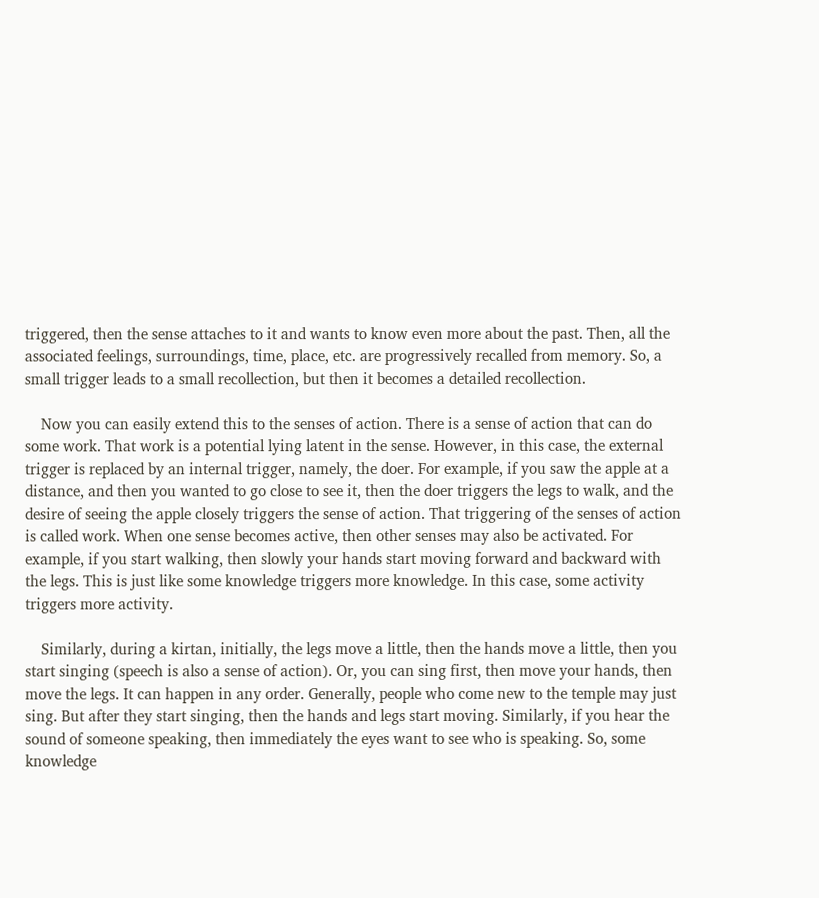triggered, then the sense attaches to it and wants to know even more about the past. Then, all the associated feelings, surroundings, time, place, etc. are progressively recalled from memory. So, a small trigger leads to a small recollection, but then it becomes a detailed recollection.

    Now you can easily extend this to the senses of action. There is a sense of action that can do some work. That work is a potential lying latent in the sense. However, in this case, the external trigger is replaced by an internal trigger, namely, the doer. For example, if you saw the apple at a distance, and then you wanted to go close to see it, then the doer triggers the legs to walk, and the desire of seeing the apple closely triggers the sense of action. That triggering of the senses of action is called work. When one sense becomes active, then other senses may also be activated. For example, if you start walking, then slowly your hands start moving forward and backward with the legs. This is just like some knowledge triggers more knowledge. In this case, some activity triggers more activity.

    Similarly, during a kirtan, initially, the legs move a little, then the hands move a little, then you start singing (speech is also a sense of action). Or, you can sing first, then move your hands, then move the legs. It can happen in any order. Generally, people who come new to the temple may just sing. But after they start singing, then the hands and legs start moving. Similarly, if you hear the sound of someone speaking, then immediately the eyes want to see who is speaking. So, some knowledge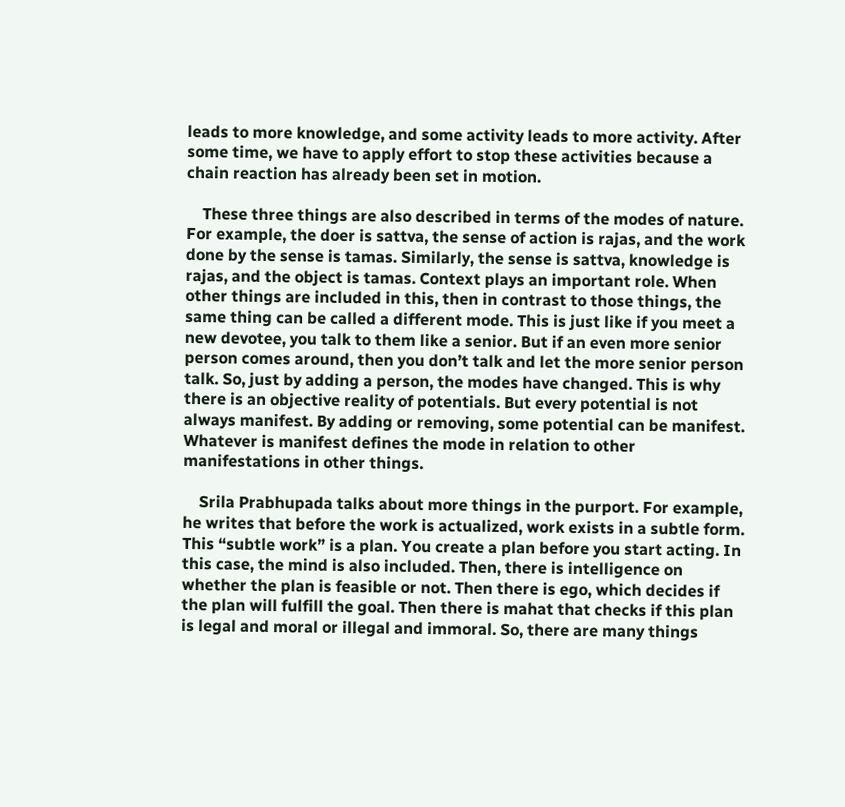leads to more knowledge, and some activity leads to more activity. After some time, we have to apply effort to stop these activities because a chain reaction has already been set in motion.

    These three things are also described in terms of the modes of nature. For example, the doer is sattva, the sense of action is rajas, and the work done by the sense is tamas. Similarly, the sense is sattva, knowledge is rajas, and the object is tamas. Context plays an important role. When other things are included in this, then in contrast to those things, the same thing can be called a different mode. This is just like if you meet a new devotee, you talk to them like a senior. But if an even more senior person comes around, then you don’t talk and let the more senior person talk. So, just by adding a person, the modes have changed. This is why there is an objective reality of potentials. But every potential is not always manifest. By adding or removing, some potential can be manifest. Whatever is manifest defines the mode in relation to other manifestations in other things.

    Srila Prabhupada talks about more things in the purport. For example, he writes that before the work is actualized, work exists in a subtle form. This “subtle work” is a plan. You create a plan before you start acting. In this case, the mind is also included. Then, there is intelligence on whether the plan is feasible or not. Then there is ego, which decides if the plan will fulfill the goal. Then there is mahat that checks if this plan is legal and moral or illegal and immoral. So, there are many things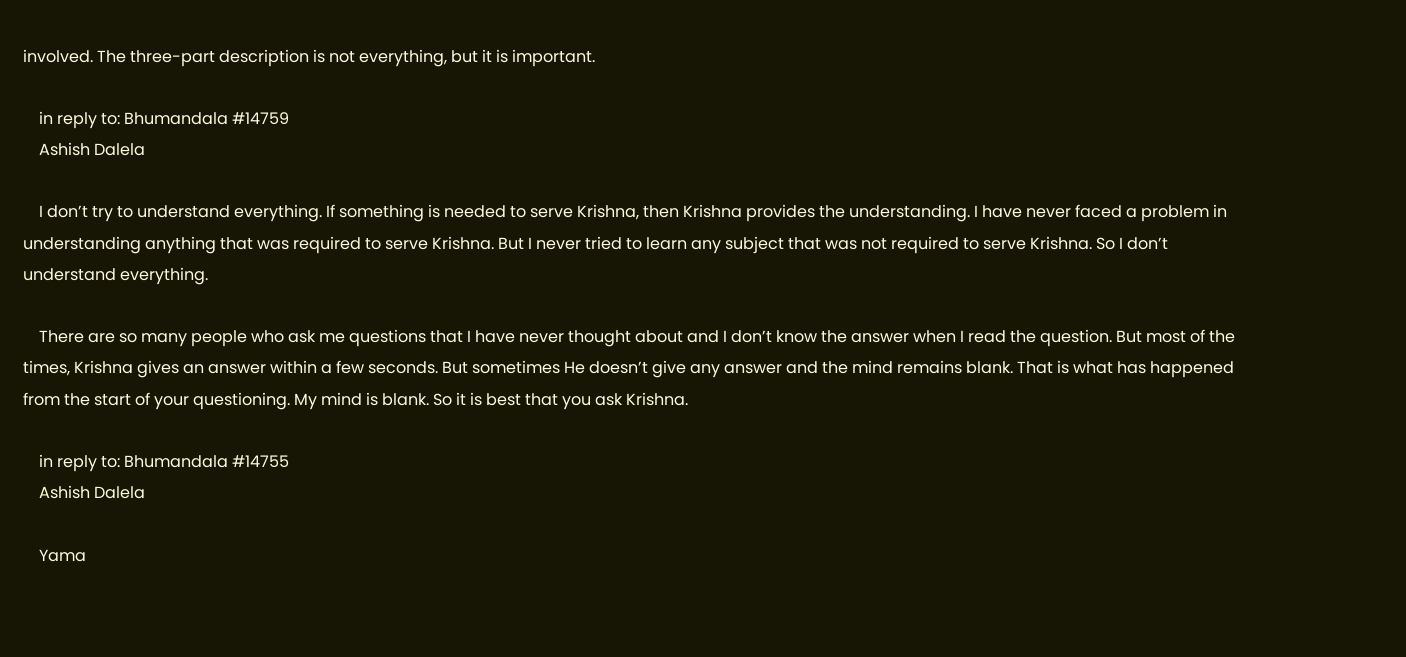involved. The three-part description is not everything, but it is important.

    in reply to: Bhumandala #14759
    Ashish Dalela

    I don’t try to understand everything. If something is needed to serve Krishna, then Krishna provides the understanding. I have never faced a problem in understanding anything that was required to serve Krishna. But I never tried to learn any subject that was not required to serve Krishna. So I don’t understand everything.

    There are so many people who ask me questions that I have never thought about and I don’t know the answer when I read the question. But most of the times, Krishna gives an answer within a few seconds. But sometimes He doesn’t give any answer and the mind remains blank. That is what has happened from the start of your questioning. My mind is blank. So it is best that you ask Krishna.

    in reply to: Bhumandala #14755
    Ashish Dalela

    Yama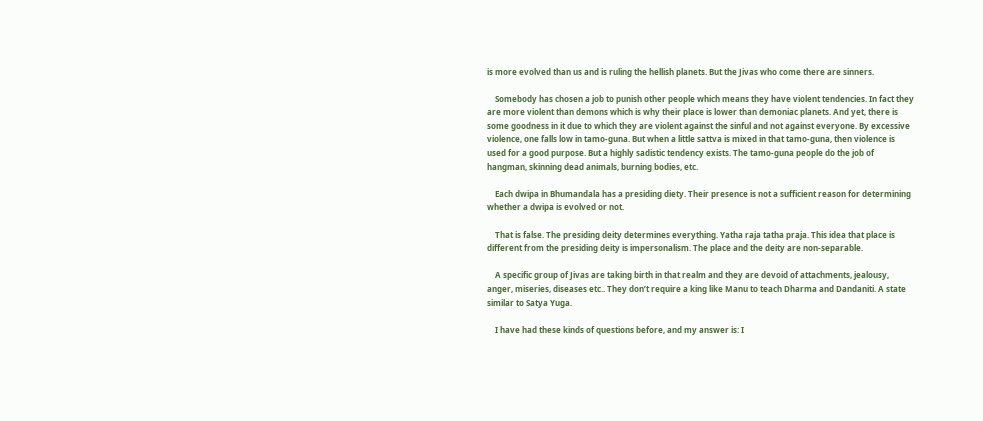is more evolved than us and is ruling the hellish planets. But the Jivas who come there are sinners.

    Somebody has chosen a job to punish other people which means they have violent tendencies. In fact they are more violent than demons which is why their place is lower than demoniac planets. And yet, there is some goodness in it due to which they are violent against the sinful and not against everyone. By excessive violence, one falls low in tamo-guna. But when a little sattva is mixed in that tamo-guna, then violence is used for a good purpose. But a highly sadistic tendency exists. The tamo-guna people do the job of hangman, skinning dead animals, burning bodies, etc.

    Each dwipa in Bhumandala has a presiding diety. Their presence is not a sufficient reason for determining whether a dwipa is evolved or not.

    That is false. The presiding deity determines everything. Yatha raja tatha praja. This idea that place is different from the presiding deity is impersonalism. The place and the deity are non-separable.

    A specific group of Jivas are taking birth in that realm and they are devoid of attachments, jealousy, anger, miseries, diseases etc.. They don’t require a king like Manu to teach Dharma and Dandaniti. A state similar to Satya Yuga.

    I have had these kinds of questions before, and my answer is: I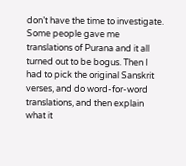don’t have the time to investigate. Some people gave me translations of Purana and it all turned out to be bogus. Then I had to pick the original Sanskrit verses, and do word-for-word translations, and then explain what it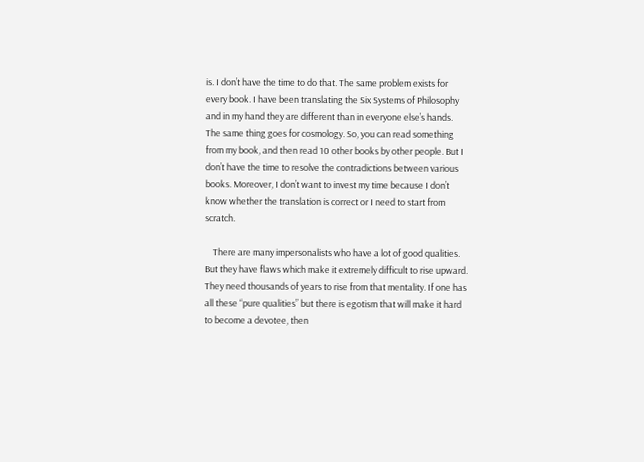is. I don’t have the time to do that. The same problem exists for every book. I have been translating the Six Systems of Philosophy and in my hand they are different than in everyone else’s hands. The same thing goes for cosmology. So, you can read something from my book, and then read 10 other books by other people. But I don’t have the time to resolve the contradictions between various books. Moreover, I don’t want to invest my time because I don’t know whether the translation is correct or I need to start from scratch.

    There are many impersonalists who have a lot of good qualities. But they have flaws which make it extremely difficult to rise upward. They need thousands of years to rise from that mentality. If one has all these “pure qualities” but there is egotism that will make it hard to become a devotee, then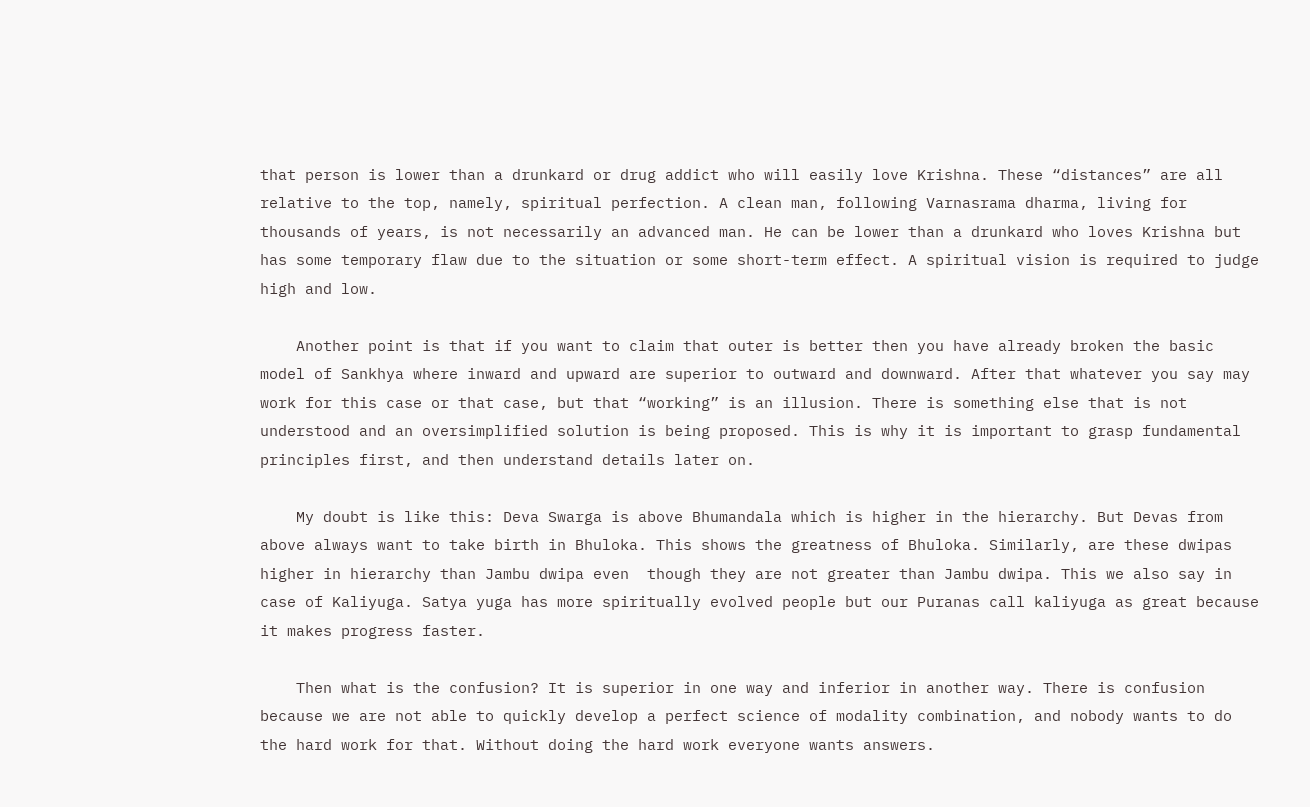that person is lower than a drunkard or drug addict who will easily love Krishna. These “distances” are all relative to the top, namely, spiritual perfection. A clean man, following Varnasrama dharma, living for thousands of years, is not necessarily an advanced man. He can be lower than a drunkard who loves Krishna but has some temporary flaw due to the situation or some short-term effect. A spiritual vision is required to judge high and low.

    Another point is that if you want to claim that outer is better then you have already broken the basic model of Sankhya where inward and upward are superior to outward and downward. After that whatever you say may work for this case or that case, but that “working” is an illusion. There is something else that is not understood and an oversimplified solution is being proposed. This is why it is important to grasp fundamental principles first, and then understand details later on.

    My doubt is like this: Deva Swarga is above Bhumandala which is higher in the hierarchy. But Devas from above always want to take birth in Bhuloka. This shows the greatness of Bhuloka. Similarly, are these dwipas higher in hierarchy than Jambu dwipa even  though they are not greater than Jambu dwipa. This we also say in case of Kaliyuga. Satya yuga has more spiritually evolved people but our Puranas call kaliyuga as great because it makes progress faster.

    Then what is the confusion? It is superior in one way and inferior in another way. There is confusion because we are not able to quickly develop a perfect science of modality combination, and nobody wants to do the hard work for that. Without doing the hard work everyone wants answers.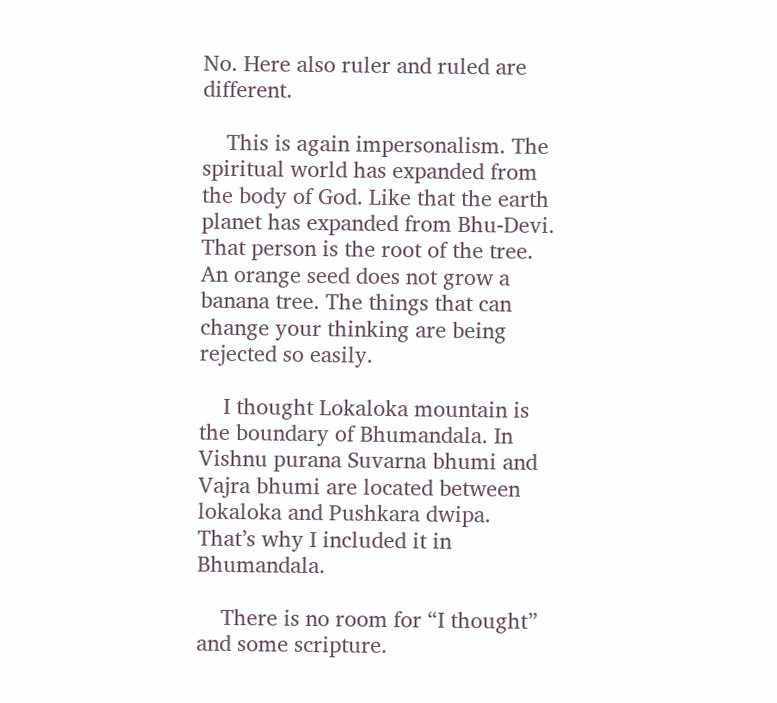No. Here also ruler and ruled are different.

    This is again impersonalism. The spiritual world has expanded from the body of God. Like that the earth planet has expanded from Bhu-Devi. That person is the root of the tree. An orange seed does not grow a banana tree. The things that can change your thinking are being rejected so easily.

    I thought Lokaloka mountain is the boundary of Bhumandala. In Vishnu purana Suvarna bhumi and Vajra bhumi are located between lokaloka and Pushkara dwipa. That’s why I included it in Bhumandala.

    There is no room for “I thought” and some scripture.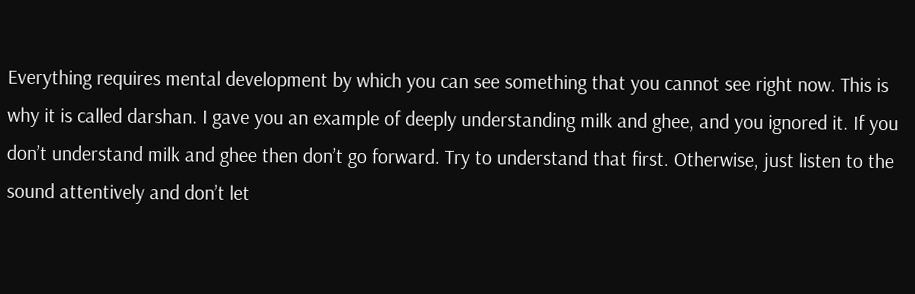Everything requires mental development by which you can see something that you cannot see right now. This is why it is called darshan. I gave you an example of deeply understanding milk and ghee, and you ignored it. If you don’t understand milk and ghee then don’t go forward. Try to understand that first. Otherwise, just listen to the sound attentively and don’t let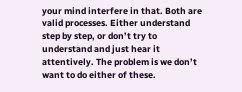your mind interfere in that. Both are valid processes. Either understand step by step, or don’t try to understand and just hear it attentively. The problem is we don’t want to do either of these.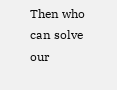Then who can solve our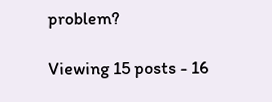problem?

Viewing 15 posts - 16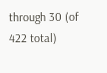through 30 (of 422 total)